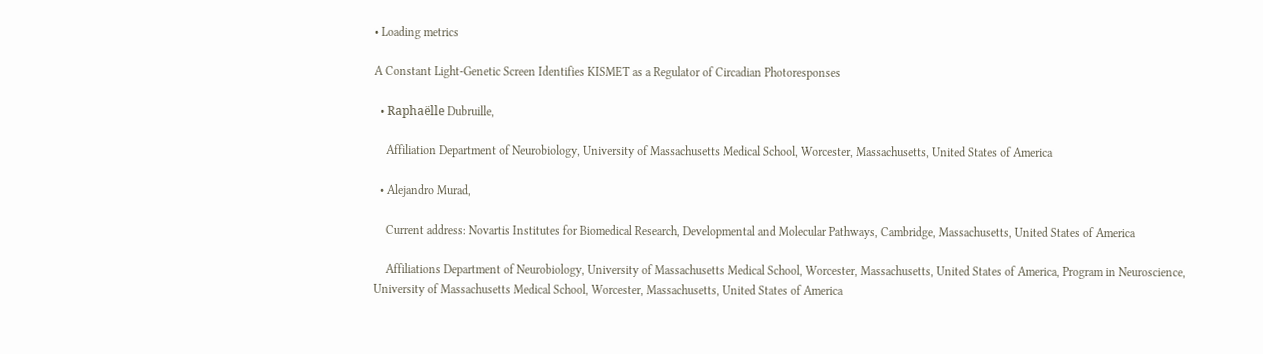• Loading metrics

A Constant Light-Genetic Screen Identifies KISMET as a Regulator of Circadian Photoresponses

  • Raphaëlle Dubruille,

    Affiliation Department of Neurobiology, University of Massachusetts Medical School, Worcester, Massachusetts, United States of America

  • Alejandro Murad,

    Current address: Novartis Institutes for Biomedical Research, Developmental and Molecular Pathways, Cambridge, Massachusetts, United States of America

    Affiliations Department of Neurobiology, University of Massachusetts Medical School, Worcester, Massachusetts, United States of America, Program in Neuroscience, University of Massachusetts Medical School, Worcester, Massachusetts, United States of America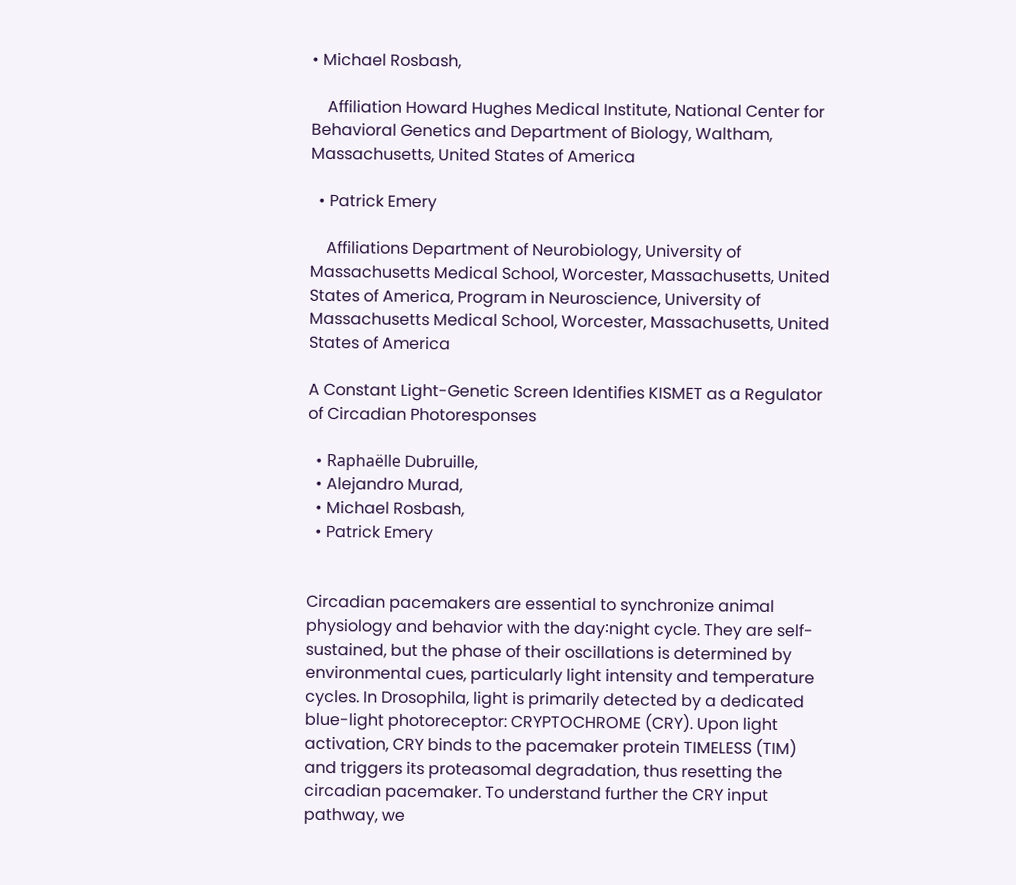• Michael Rosbash,

    Affiliation Howard Hughes Medical Institute, National Center for Behavioral Genetics and Department of Biology, Waltham, Massachusetts, United States of America

  • Patrick Emery

    Affiliations Department of Neurobiology, University of Massachusetts Medical School, Worcester, Massachusetts, United States of America, Program in Neuroscience, University of Massachusetts Medical School, Worcester, Massachusetts, United States of America

A Constant Light-Genetic Screen Identifies KISMET as a Regulator of Circadian Photoresponses

  • Raphaëlle Dubruille,
  • Alejandro Murad,
  • Michael Rosbash,
  • Patrick Emery


Circadian pacemakers are essential to synchronize animal physiology and behavior with the day∶night cycle. They are self-sustained, but the phase of their oscillations is determined by environmental cues, particularly light intensity and temperature cycles. In Drosophila, light is primarily detected by a dedicated blue-light photoreceptor: CRYPTOCHROME (CRY). Upon light activation, CRY binds to the pacemaker protein TIMELESS (TIM) and triggers its proteasomal degradation, thus resetting the circadian pacemaker. To understand further the CRY input pathway, we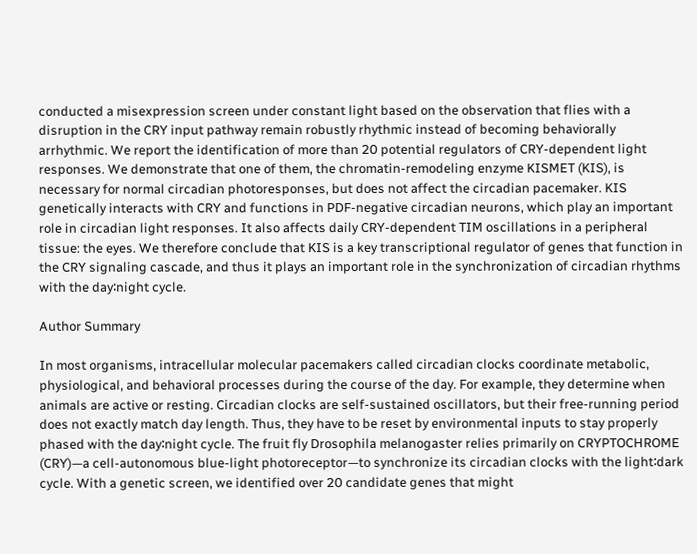conducted a misexpression screen under constant light based on the observation that flies with a disruption in the CRY input pathway remain robustly rhythmic instead of becoming behaviorally arrhythmic. We report the identification of more than 20 potential regulators of CRY-dependent light responses. We demonstrate that one of them, the chromatin-remodeling enzyme KISMET (KIS), is necessary for normal circadian photoresponses, but does not affect the circadian pacemaker. KIS genetically interacts with CRY and functions in PDF-negative circadian neurons, which play an important role in circadian light responses. It also affects daily CRY-dependent TIM oscillations in a peripheral tissue: the eyes. We therefore conclude that KIS is a key transcriptional regulator of genes that function in the CRY signaling cascade, and thus it plays an important role in the synchronization of circadian rhythms with the day∶night cycle.

Author Summary

In most organisms, intracellular molecular pacemakers called circadian clocks coordinate metabolic, physiological, and behavioral processes during the course of the day. For example, they determine when animals are active or resting. Circadian clocks are self-sustained oscillators, but their free-running period does not exactly match day length. Thus, they have to be reset by environmental inputs to stay properly phased with the day∶night cycle. The fruit fly Drosophila melanogaster relies primarily on CRYPTOCHROME (CRY)—a cell-autonomous blue-light photoreceptor—to synchronize its circadian clocks with the light∶dark cycle. With a genetic screen, we identified over 20 candidate genes that might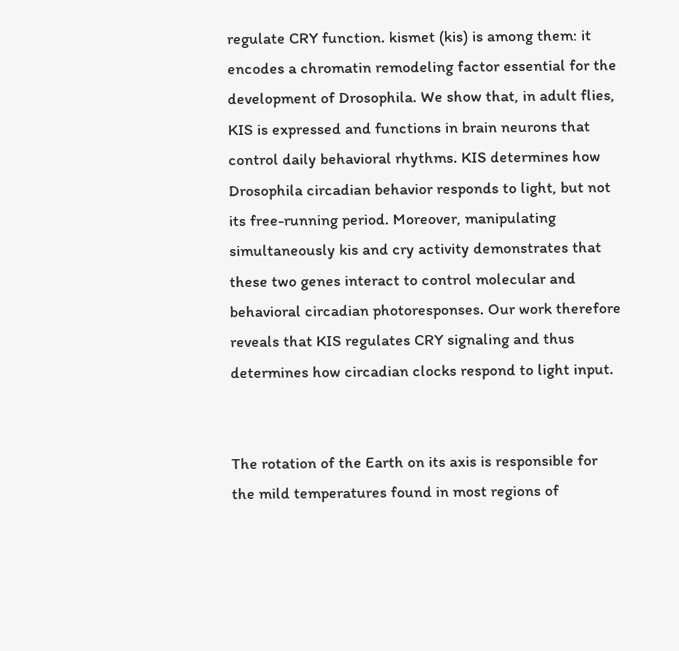regulate CRY function. kismet (kis) is among them: it encodes a chromatin remodeling factor essential for the development of Drosophila. We show that, in adult flies, KIS is expressed and functions in brain neurons that control daily behavioral rhythms. KIS determines how Drosophila circadian behavior responds to light, but not its free-running period. Moreover, manipulating simultaneously kis and cry activity demonstrates that these two genes interact to control molecular and behavioral circadian photoresponses. Our work therefore reveals that KIS regulates CRY signaling and thus determines how circadian clocks respond to light input.


The rotation of the Earth on its axis is responsible for the mild temperatures found in most regions of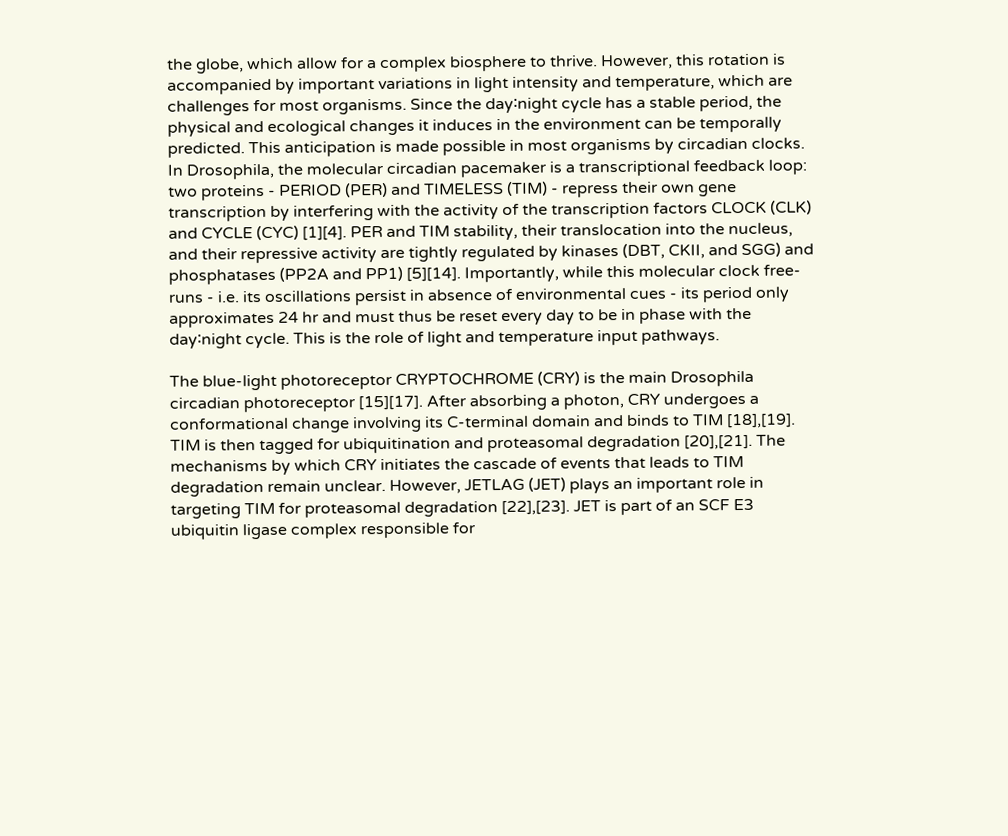the globe, which allow for a complex biosphere to thrive. However, this rotation is accompanied by important variations in light intensity and temperature, which are challenges for most organisms. Since the day∶night cycle has a stable period, the physical and ecological changes it induces in the environment can be temporally predicted. This anticipation is made possible in most organisms by circadian clocks. In Drosophila, the molecular circadian pacemaker is a transcriptional feedback loop: two proteins - PERIOD (PER) and TIMELESS (TIM) - repress their own gene transcription by interfering with the activity of the transcription factors CLOCK (CLK) and CYCLE (CYC) [1][4]. PER and TIM stability, their translocation into the nucleus, and their repressive activity are tightly regulated by kinases (DBT, CKII, and SGG) and phosphatases (PP2A and PP1) [5][14]. Importantly, while this molecular clock free-runs - i.e. its oscillations persist in absence of environmental cues - its period only approximates 24 hr and must thus be reset every day to be in phase with the day∶night cycle. This is the role of light and temperature input pathways.

The blue-light photoreceptor CRYPTOCHROME (CRY) is the main Drosophila circadian photoreceptor [15][17]. After absorbing a photon, CRY undergoes a conformational change involving its C-terminal domain and binds to TIM [18],[19]. TIM is then tagged for ubiquitination and proteasomal degradation [20],[21]. The mechanisms by which CRY initiates the cascade of events that leads to TIM degradation remain unclear. However, JETLAG (JET) plays an important role in targeting TIM for proteasomal degradation [22],[23]. JET is part of an SCF E3 ubiquitin ligase complex responsible for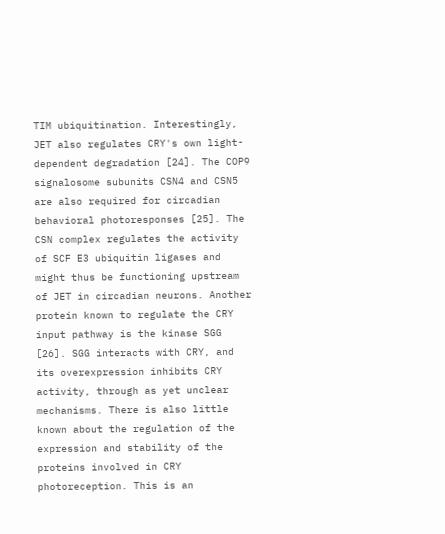TIM ubiquitination. Interestingly, JET also regulates CRY's own light-dependent degradation [24]. The COP9 signalosome subunits CSN4 and CSN5 are also required for circadian behavioral photoresponses [25]. The CSN complex regulates the activity of SCF E3 ubiquitin ligases and might thus be functioning upstream of JET in circadian neurons. Another protein known to regulate the CRY input pathway is the kinase SGG [26]. SGG interacts with CRY, and its overexpression inhibits CRY activity, through as yet unclear mechanisms. There is also little known about the regulation of the expression and stability of the proteins involved in CRY photoreception. This is an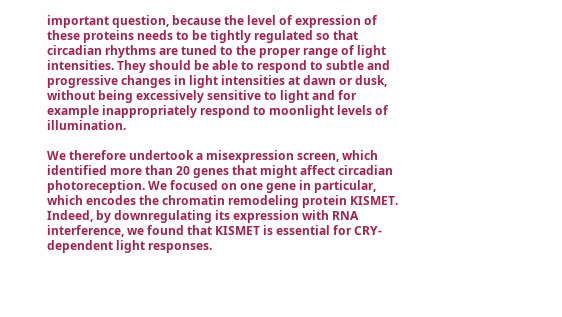important question, because the level of expression of these proteins needs to be tightly regulated so that circadian rhythms are tuned to the proper range of light intensities. They should be able to respond to subtle and progressive changes in light intensities at dawn or dusk, without being excessively sensitive to light and for example inappropriately respond to moonlight levels of illumination.

We therefore undertook a misexpression screen, which identified more than 20 genes that might affect circadian photoreception. We focused on one gene in particular, which encodes the chromatin remodeling protein KISMET. Indeed, by downregulating its expression with RNA interference, we found that KISMET is essential for CRY-dependent light responses.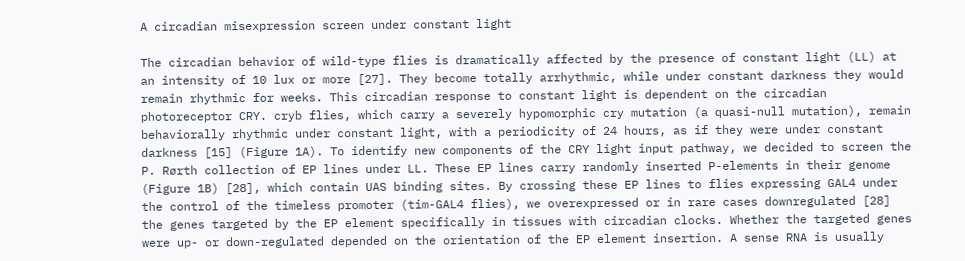A circadian misexpression screen under constant light

The circadian behavior of wild-type flies is dramatically affected by the presence of constant light (LL) at an intensity of 10 lux or more [27]. They become totally arrhythmic, while under constant darkness they would remain rhythmic for weeks. This circadian response to constant light is dependent on the circadian photoreceptor CRY. cryb flies, which carry a severely hypomorphic cry mutation (a quasi-null mutation), remain behaviorally rhythmic under constant light, with a periodicity of 24 hours, as if they were under constant darkness [15] (Figure 1A). To identify new components of the CRY light input pathway, we decided to screen the P. Rørth collection of EP lines under LL. These EP lines carry randomly inserted P-elements in their genome (Figure 1B) [28], which contain UAS binding sites. By crossing these EP lines to flies expressing GAL4 under the control of the timeless promoter (tim-GAL4 flies), we overexpressed or in rare cases downregulated [28] the genes targeted by the EP element specifically in tissues with circadian clocks. Whether the targeted genes were up- or down-regulated depended on the orientation of the EP element insertion. A sense RNA is usually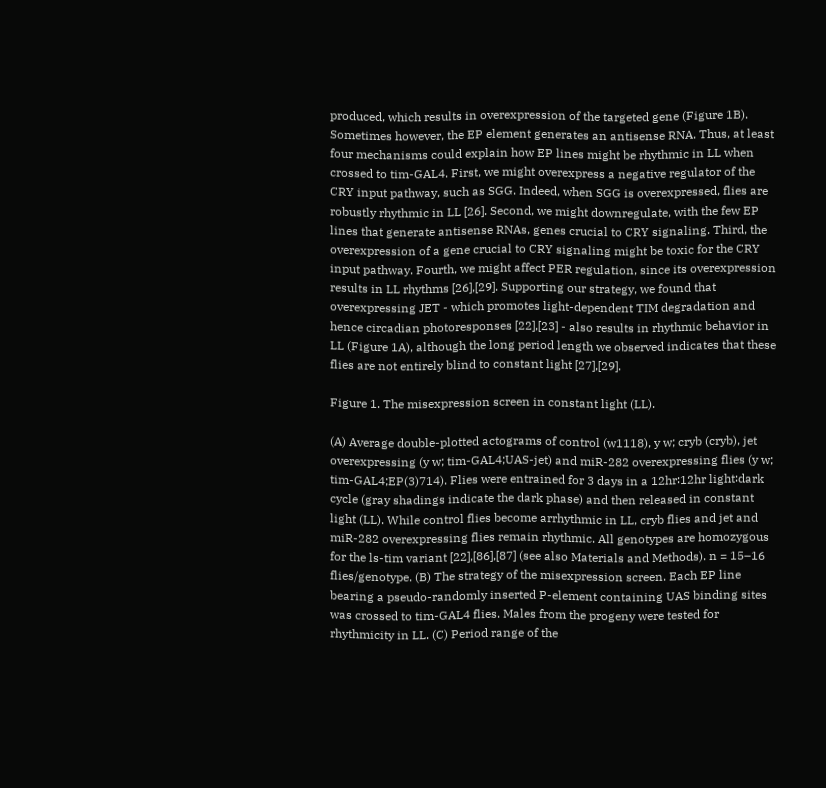produced, which results in overexpression of the targeted gene (Figure 1B). Sometimes however, the EP element generates an antisense RNA. Thus, at least four mechanisms could explain how EP lines might be rhythmic in LL when crossed to tim-GAL4. First, we might overexpress a negative regulator of the CRY input pathway, such as SGG. Indeed, when SGG is overexpressed, flies are robustly rhythmic in LL [26]. Second, we might downregulate, with the few EP lines that generate antisense RNAs, genes crucial to CRY signaling. Third, the overexpression of a gene crucial to CRY signaling might be toxic for the CRY input pathway. Fourth, we might affect PER regulation, since its overexpression results in LL rhythms [26],[29]. Supporting our strategy, we found that overexpressing JET - which promotes light-dependent TIM degradation and hence circadian photoresponses [22],[23] - also results in rhythmic behavior in LL (Figure 1A), although the long period length we observed indicates that these flies are not entirely blind to constant light [27],[29].

Figure 1. The misexpression screen in constant light (LL).

(A) Average double-plotted actograms of control (w1118), y w; cryb (cryb), jet overexpressing (y w; tim-GAL4;UAS-jet) and miR-282 overexpressing flies (y w; tim-GAL4;EP(3)714). Flies were entrained for 3 days in a 12hr∶12hr light∶dark cycle (gray shadings indicate the dark phase) and then released in constant light (LL). While control flies become arrhythmic in LL, cryb flies and jet and miR-282 overexpressing flies remain rhythmic. All genotypes are homozygous for the ls-tim variant [22],[86],[87] (see also Materials and Methods). n = 15–16 flies/genotype. (B) The strategy of the misexpression screen. Each EP line bearing a pseudo-randomly inserted P-element containing UAS binding sites was crossed to tim-GAL4 flies. Males from the progeny were tested for rhythmicity in LL. (C) Period range of the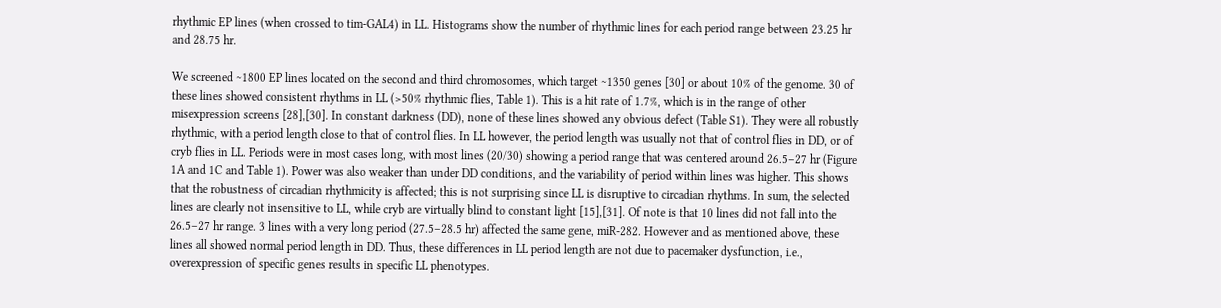rhythmic EP lines (when crossed to tim-GAL4) in LL. Histograms show the number of rhythmic lines for each period range between 23.25 hr and 28.75 hr.

We screened ∼1800 EP lines located on the second and third chromosomes, which target ∼1350 genes [30] or about 10% of the genome. 30 of these lines showed consistent rhythms in LL (>50% rhythmic flies, Table 1). This is a hit rate of 1.7%, which is in the range of other misexpression screens [28],[30]. In constant darkness (DD), none of these lines showed any obvious defect (Table S1). They were all robustly rhythmic, with a period length close to that of control flies. In LL however, the period length was usually not that of control flies in DD, or of cryb flies in LL. Periods were in most cases long, with most lines (20/30) showing a period range that was centered around 26.5–27 hr (Figure 1A and 1C and Table 1). Power was also weaker than under DD conditions, and the variability of period within lines was higher. This shows that the robustness of circadian rhythmicity is affected; this is not surprising since LL is disruptive to circadian rhythms. In sum, the selected lines are clearly not insensitive to LL, while cryb are virtually blind to constant light [15],[31]. Of note is that 10 lines did not fall into the 26.5–27 hr range. 3 lines with a very long period (27.5–28.5 hr) affected the same gene, miR-282. However and as mentioned above, these lines all showed normal period length in DD. Thus, these differences in LL period length are not due to pacemaker dysfunction, i.e., overexpression of specific genes results in specific LL phenotypes.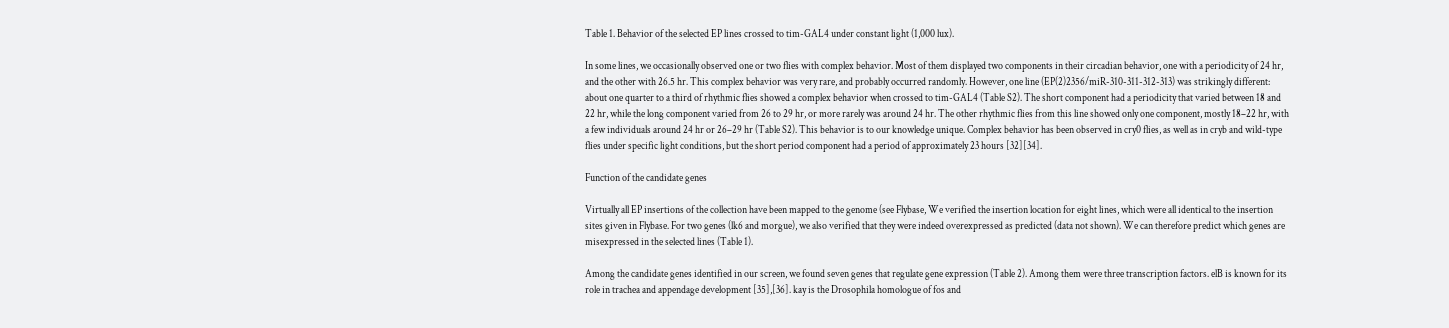Table 1. Behavior of the selected EP lines crossed to tim-GAL4 under constant light (1,000 lux).

In some lines, we occasionally observed one or two flies with complex behavior. Most of them displayed two components in their circadian behavior, one with a periodicity of 24 hr, and the other with 26.5 hr. This complex behavior was very rare, and probably occurred randomly. However, one line (EP(2)2356/miR-310-311-312-313) was strikingly different: about one quarter to a third of rhythmic flies showed a complex behavior when crossed to tim-GAL4 (Table S2). The short component had a periodicity that varied between 18 and 22 hr, while the long component varied from 26 to 29 hr, or more rarely was around 24 hr. The other rhythmic flies from this line showed only one component, mostly 18–22 hr, with a few individuals around 24 hr or 26–29 hr (Table S2). This behavior is to our knowledge unique. Complex behavior has been observed in cry0 flies, as well as in cryb and wild-type flies under specific light conditions, but the short period component had a period of approximately 23 hours [32][34].

Function of the candidate genes

Virtually all EP insertions of the collection have been mapped to the genome (see Flybase, We verified the insertion location for eight lines, which were all identical to the insertion sites given in Flybase. For two genes (lk6 and morgue), we also verified that they were indeed overexpressed as predicted (data not shown). We can therefore predict which genes are misexpressed in the selected lines (Table 1).

Among the candidate genes identified in our screen, we found seven genes that regulate gene expression (Table 2). Among them were three transcription factors. elB is known for its role in trachea and appendage development [35],[36]. kay is the Drosophila homologue of fos and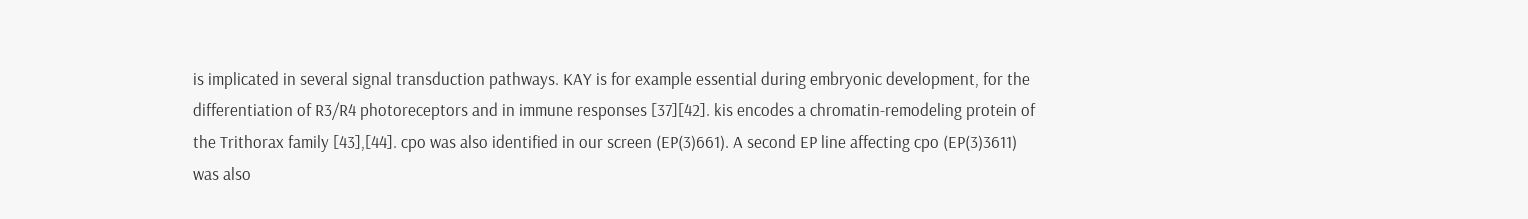is implicated in several signal transduction pathways. KAY is for example essential during embryonic development, for the differentiation of R3/R4 photoreceptors and in immune responses [37][42]. kis encodes a chromatin-remodeling protein of the Trithorax family [43],[44]. cpo was also identified in our screen (EP(3)661). A second EP line affecting cpo (EP(3)3611) was also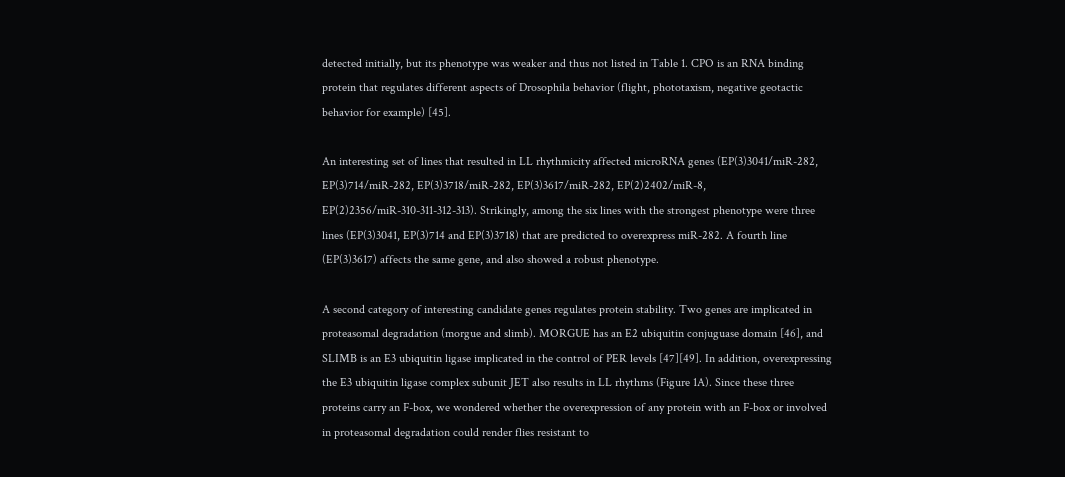detected initially, but its phenotype was weaker and thus not listed in Table 1. CPO is an RNA binding protein that regulates different aspects of Drosophila behavior (flight, phototaxism, negative geotactic behavior for example) [45].

An interesting set of lines that resulted in LL rhythmicity affected microRNA genes (EP(3)3041/miR-282, EP(3)714/miR-282, EP(3)3718/miR-282, EP(3)3617/miR-282, EP(2)2402/miR-8, EP(2)2356/miR-310-311-312-313). Strikingly, among the six lines with the strongest phenotype were three lines (EP(3)3041, EP(3)714 and EP(3)3718) that are predicted to overexpress miR-282. A fourth line (EP(3)3617) affects the same gene, and also showed a robust phenotype.

A second category of interesting candidate genes regulates protein stability. Two genes are implicated in proteasomal degradation (morgue and slimb). MORGUE has an E2 ubiquitin conjuguase domain [46], and SLIMB is an E3 ubiquitin ligase implicated in the control of PER levels [47][49]. In addition, overexpressing the E3 ubiquitin ligase complex subunit JET also results in LL rhythms (Figure 1A). Since these three proteins carry an F-box, we wondered whether the overexpression of any protein with an F-box or involved in proteasomal degradation could render flies resistant to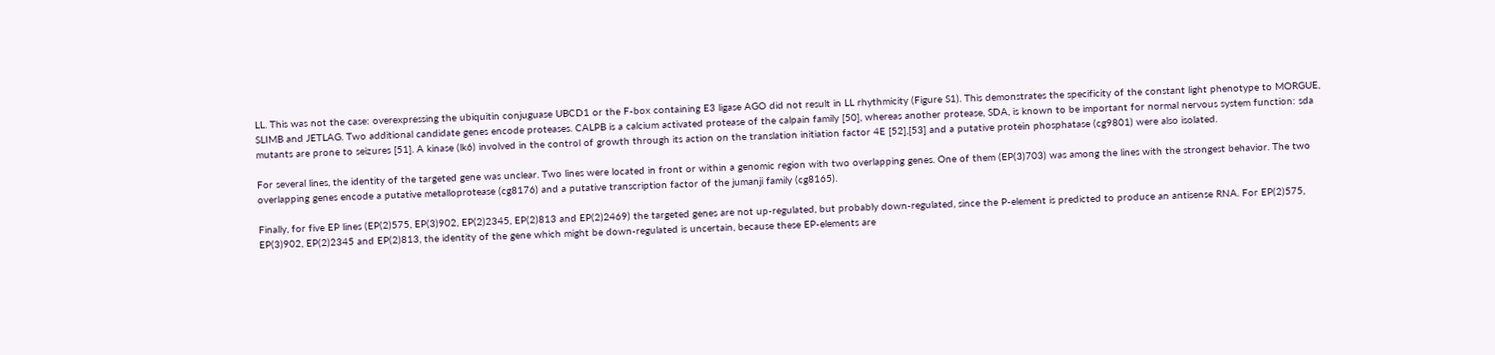LL. This was not the case: overexpressing the ubiquitin conjuguase UBCD1 or the F-box containing E3 ligase AGO did not result in LL rhythmicity (Figure S1). This demonstrates the specificity of the constant light phenotype to MORGUE, SLIMB and JETLAG. Two additional candidate genes encode proteases. CALPB is a calcium activated protease of the calpain family [50], whereas another protease, SDA, is known to be important for normal nervous system function: sda mutants are prone to seizures [51]. A kinase (lk6) involved in the control of growth through its action on the translation initiation factor 4E [52],[53] and a putative protein phosphatase (cg9801) were also isolated.

For several lines, the identity of the targeted gene was unclear. Two lines were located in front or within a genomic region with two overlapping genes. One of them (EP(3)703) was among the lines with the strongest behavior. The two overlapping genes encode a putative metalloprotease (cg8176) and a putative transcription factor of the jumanji family (cg8165).

Finally, for five EP lines (EP(2)575, EP(3)902, EP(2)2345, EP(2)813 and EP(2)2469) the targeted genes are not up-regulated, but probably down-regulated, since the P-element is predicted to produce an antisense RNA. For EP(2)575, EP(3)902, EP(2)2345 and EP(2)813, the identity of the gene which might be down-regulated is uncertain, because these EP-elements are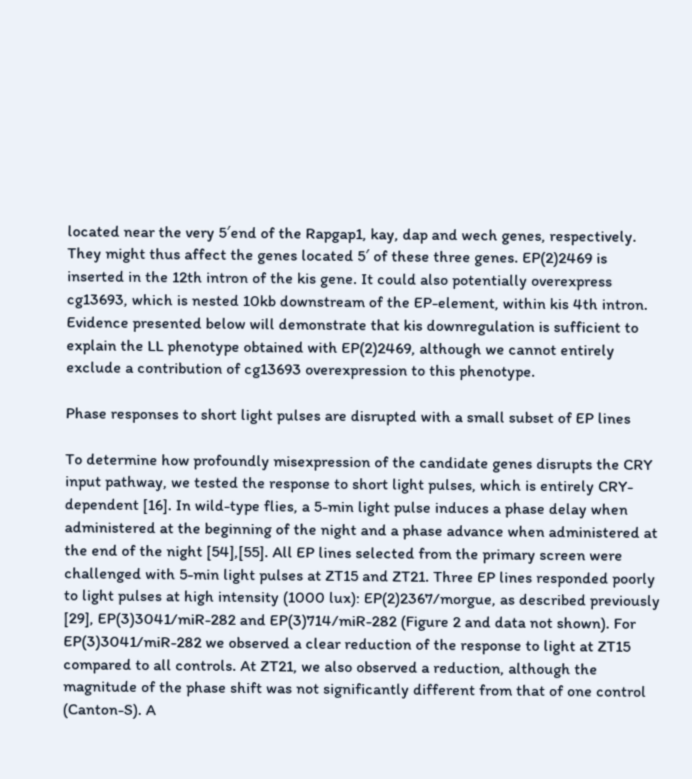located near the very 5′end of the Rapgap1, kay, dap and wech genes, respectively. They might thus affect the genes located 5′ of these three genes. EP(2)2469 is inserted in the 12th intron of the kis gene. It could also potentially overexpress cg13693, which is nested 10kb downstream of the EP-element, within kis 4th intron. Evidence presented below will demonstrate that kis downregulation is sufficient to explain the LL phenotype obtained with EP(2)2469, although we cannot entirely exclude a contribution of cg13693 overexpression to this phenotype.

Phase responses to short light pulses are disrupted with a small subset of EP lines

To determine how profoundly misexpression of the candidate genes disrupts the CRY input pathway, we tested the response to short light pulses, which is entirely CRY-dependent [16]. In wild-type flies, a 5-min light pulse induces a phase delay when administered at the beginning of the night and a phase advance when administered at the end of the night [54],[55]. All EP lines selected from the primary screen were challenged with 5-min light pulses at ZT15 and ZT21. Three EP lines responded poorly to light pulses at high intensity (1000 lux): EP(2)2367/morgue, as described previously [29], EP(3)3041/miR-282 and EP(3)714/miR-282 (Figure 2 and data not shown). For EP(3)3041/miR-282 we observed a clear reduction of the response to light at ZT15 compared to all controls. At ZT21, we also observed a reduction, although the magnitude of the phase shift was not significantly different from that of one control (Canton-S). A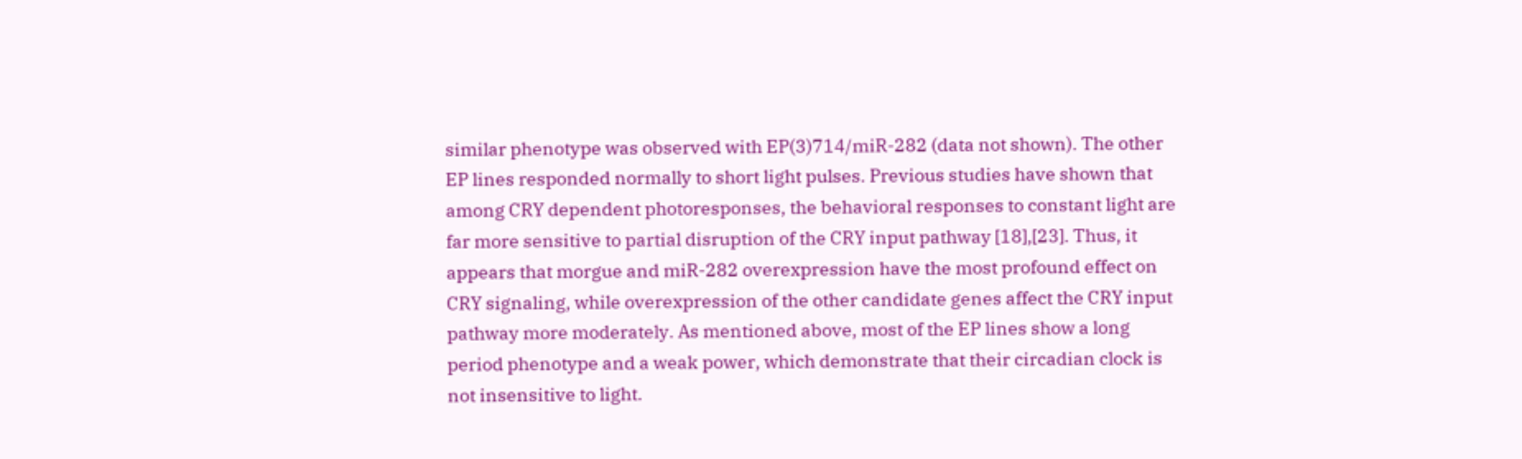similar phenotype was observed with EP(3)714/miR-282 (data not shown). The other EP lines responded normally to short light pulses. Previous studies have shown that among CRY dependent photoresponses, the behavioral responses to constant light are far more sensitive to partial disruption of the CRY input pathway [18],[23]. Thus, it appears that morgue and miR-282 overexpression have the most profound effect on CRY signaling, while overexpression of the other candidate genes affect the CRY input pathway more moderately. As mentioned above, most of the EP lines show a long period phenotype and a weak power, which demonstrate that their circadian clock is not insensitive to light.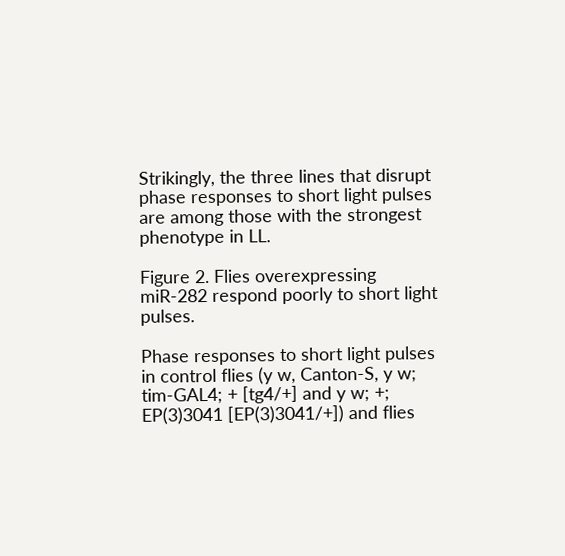Strikingly, the three lines that disrupt phase responses to short light pulses are among those with the strongest phenotype in LL.

Figure 2. Flies overexpressing miR-282 respond poorly to short light pulses.

Phase responses to short light pulses in control flies (y w, Canton-S, y w; tim-GAL4; + [tg4/+] and y w; +; EP(3)3041 [EP(3)3041/+]) and flies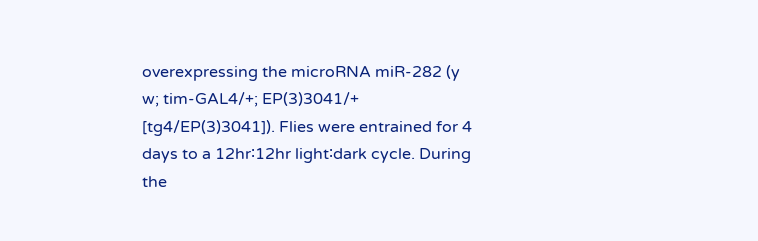overexpressing the microRNA miR-282 (y w; tim-GAL4/+; EP(3)3041/+ [tg4/EP(3)3041]). Flies were entrained for 4 days to a 12hr∶12hr light∶dark cycle. During the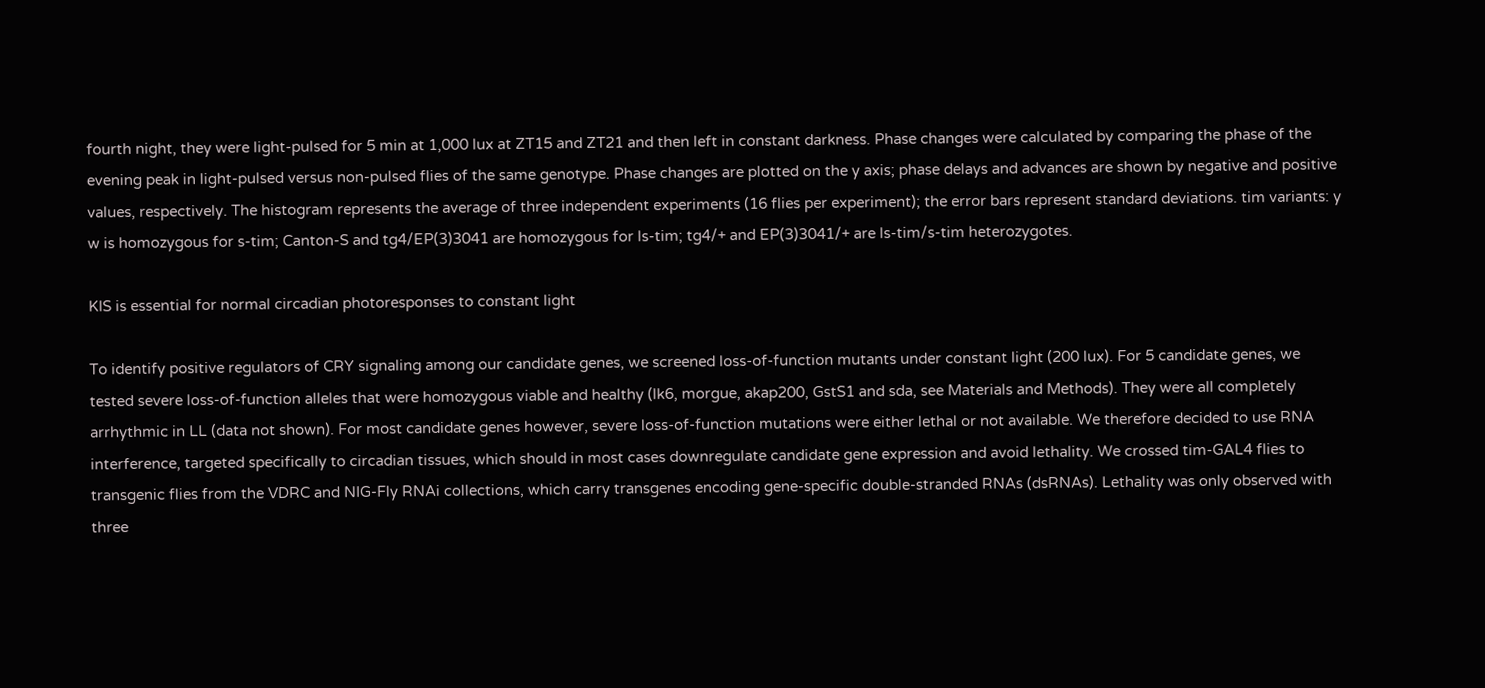fourth night, they were light-pulsed for 5 min at 1,000 lux at ZT15 and ZT21 and then left in constant darkness. Phase changes were calculated by comparing the phase of the evening peak in light-pulsed versus non-pulsed flies of the same genotype. Phase changes are plotted on the y axis; phase delays and advances are shown by negative and positive values, respectively. The histogram represents the average of three independent experiments (16 flies per experiment); the error bars represent standard deviations. tim variants: y w is homozygous for s-tim; Canton-S and tg4/EP(3)3041 are homozygous for ls-tim; tg4/+ and EP(3)3041/+ are ls-tim/s-tim heterozygotes.

KIS is essential for normal circadian photoresponses to constant light

To identify positive regulators of CRY signaling among our candidate genes, we screened loss-of-function mutants under constant light (200 lux). For 5 candidate genes, we tested severe loss-of-function alleles that were homozygous viable and healthy (lk6, morgue, akap200, GstS1 and sda, see Materials and Methods). They were all completely arrhythmic in LL (data not shown). For most candidate genes however, severe loss-of-function mutations were either lethal or not available. We therefore decided to use RNA interference, targeted specifically to circadian tissues, which should in most cases downregulate candidate gene expression and avoid lethality. We crossed tim-GAL4 flies to transgenic flies from the VDRC and NIG-Fly RNAi collections, which carry transgenes encoding gene-specific double-stranded RNAs (dsRNAs). Lethality was only observed with three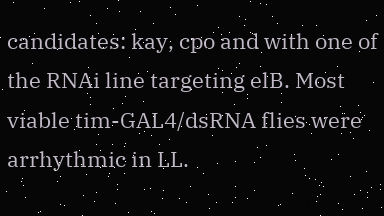candidates: kay, cpo and with one of the RNAi line targeting elB. Most viable tim-GAL4/dsRNA flies were arrhythmic in LL.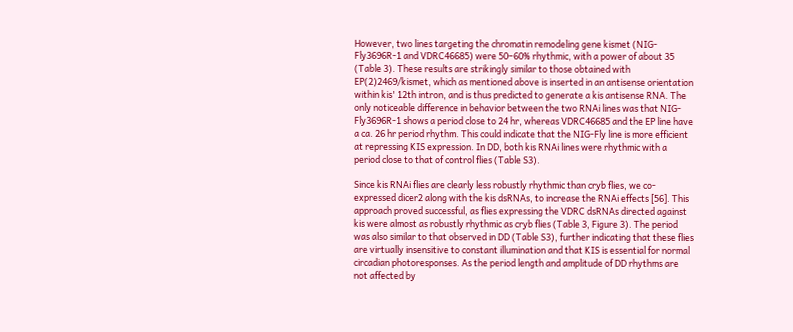However, two lines targeting the chromatin remodeling gene kismet (NIG-Fly3696R-1 and VDRC46685) were 50–60% rhythmic, with a power of about 35 (Table 3). These results are strikingly similar to those obtained with EP(2)2469/kismet, which as mentioned above is inserted in an antisense orientation within kis' 12th intron, and is thus predicted to generate a kis antisense RNA. The only noticeable difference in behavior between the two RNAi lines was that NIG-Fly3696R-1 shows a period close to 24 hr, whereas VDRC46685 and the EP line have a ca. 26 hr period rhythm. This could indicate that the NIG-Fly line is more efficient at repressing KIS expression. In DD, both kis RNAi lines were rhythmic with a period close to that of control flies (Table S3).

Since kis RNAi flies are clearly less robustly rhythmic than cryb flies, we co-expressed dicer2 along with the kis dsRNAs, to increase the RNAi effects [56]. This approach proved successful, as flies expressing the VDRC dsRNAs directed against kis were almost as robustly rhythmic as cryb flies (Table 3, Figure 3). The period was also similar to that observed in DD (Table S3), further indicating that these flies are virtually insensitive to constant illumination and that KIS is essential for normal circadian photoresponses. As the period length and amplitude of DD rhythms are not affected by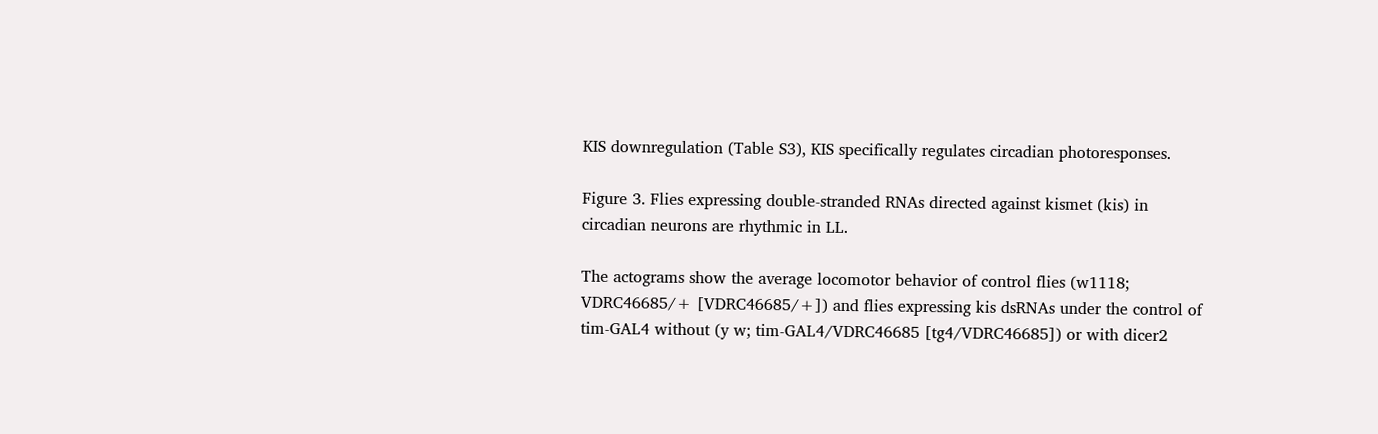KIS downregulation (Table S3), KIS specifically regulates circadian photoresponses.

Figure 3. Flies expressing double-stranded RNAs directed against kismet (kis) in circadian neurons are rhythmic in LL.

The actograms show the average locomotor behavior of control flies (w1118; VDRC46685/+ [VDRC46685/+]) and flies expressing kis dsRNAs under the control of tim-GAL4 without (y w; tim-GAL4/VDRC46685 [tg4/VDRC46685]) or with dicer2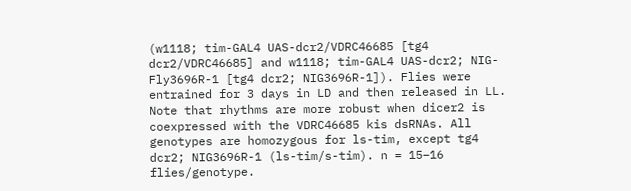(w1118; tim-GAL4 UAS-dcr2/VDRC46685 [tg4 dcr2/VDRC46685] and w1118; tim-GAL4 UAS-dcr2; NIG-Fly3696R-1 [tg4 dcr2; NIG3696R-1]). Flies were entrained for 3 days in LD and then released in LL. Note that rhythms are more robust when dicer2 is coexpressed with the VDRC46685 kis dsRNAs. All genotypes are homozygous for ls-tim, except tg4 dcr2; NIG3696R-1 (ls-tim/s-tim). n = 15–16 flies/genotype.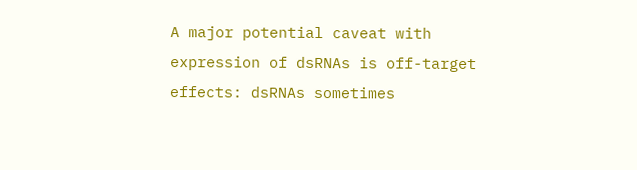A major potential caveat with expression of dsRNAs is off-target effects: dsRNAs sometimes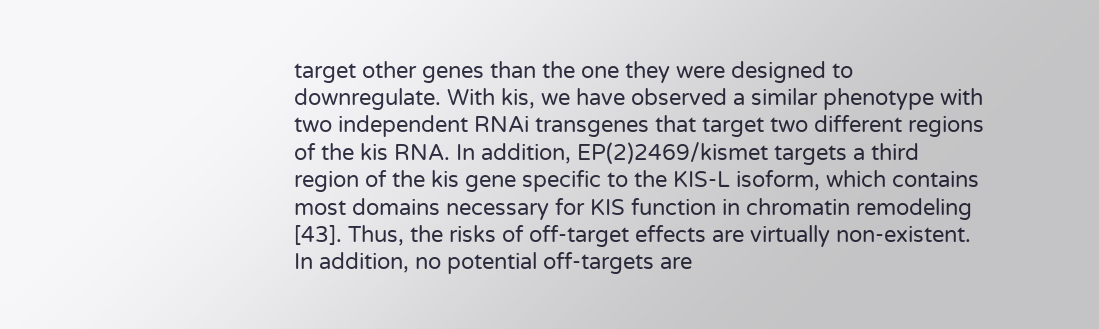target other genes than the one they were designed to downregulate. With kis, we have observed a similar phenotype with two independent RNAi transgenes that target two different regions of the kis RNA. In addition, EP(2)2469/kismet targets a third region of the kis gene specific to the KIS-L isoform, which contains most domains necessary for KIS function in chromatin remodeling [43]. Thus, the risks of off-target effects are virtually non-existent. In addition, no potential off-targets are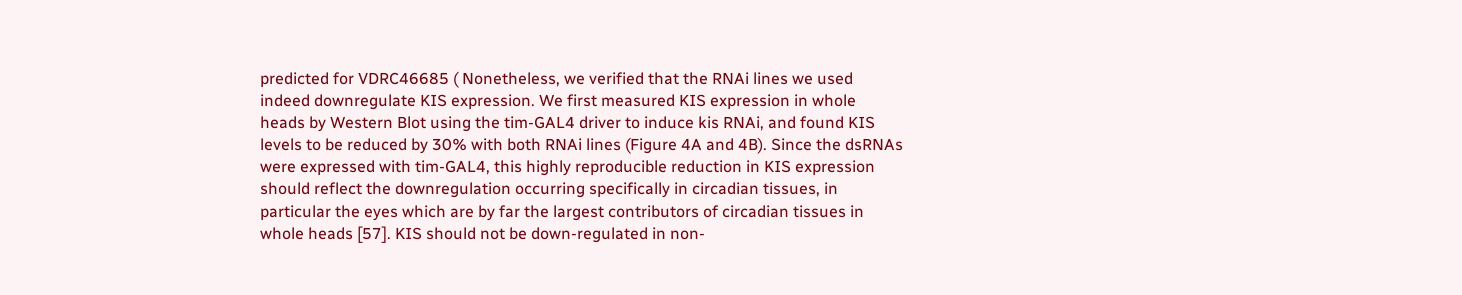predicted for VDRC46685 ( Nonetheless, we verified that the RNAi lines we used indeed downregulate KIS expression. We first measured KIS expression in whole heads by Western Blot using the tim-GAL4 driver to induce kis RNAi, and found KIS levels to be reduced by 30% with both RNAi lines (Figure 4A and 4B). Since the dsRNAs were expressed with tim-GAL4, this highly reproducible reduction in KIS expression should reflect the downregulation occurring specifically in circadian tissues, in particular the eyes which are by far the largest contributors of circadian tissues in whole heads [57]. KIS should not be down-regulated in non-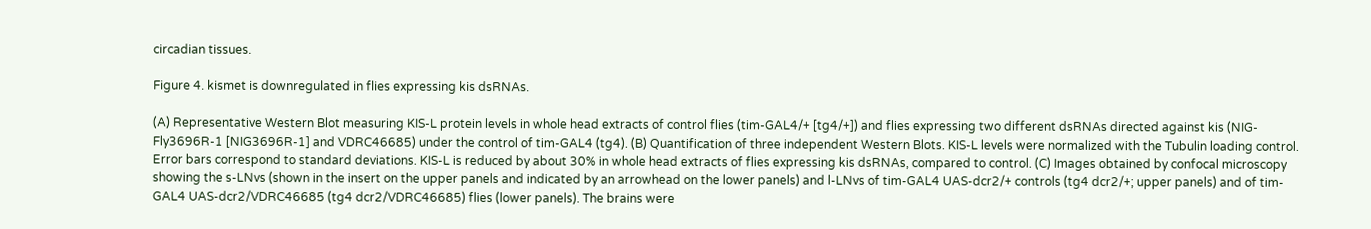circadian tissues.

Figure 4. kismet is downregulated in flies expressing kis dsRNAs.

(A) Representative Western Blot measuring KIS-L protein levels in whole head extracts of control flies (tim-GAL4/+ [tg4/+]) and flies expressing two different dsRNAs directed against kis (NIG-Fly3696R-1 [NIG3696R-1] and VDRC46685) under the control of tim-GAL4 (tg4). (B) Quantification of three independent Western Blots. KIS-L levels were normalized with the Tubulin loading control. Error bars correspond to standard deviations. KIS-L is reduced by about 30% in whole head extracts of flies expressing kis dsRNAs, compared to control. (C) Images obtained by confocal microscopy showing the s-LNvs (shown in the insert on the upper panels and indicated by an arrowhead on the lower panels) and l-LNvs of tim-GAL4 UAS-dcr2/+ controls (tg4 dcr2/+; upper panels) and of tim-GAL4 UAS-dcr2/VDRC46685 (tg4 dcr2/VDRC46685) flies (lower panels). The brains were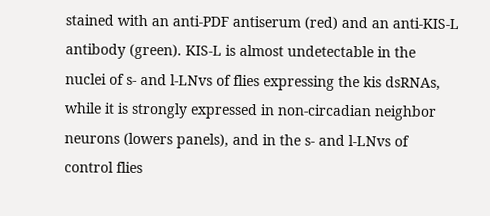stained with an anti-PDF antiserum (red) and an anti-KIS-L antibody (green). KIS-L is almost undetectable in the nuclei of s- and l-LNvs of flies expressing the kis dsRNAs, while it is strongly expressed in non-circadian neighbor neurons (lowers panels), and in the s- and l-LNvs of control flies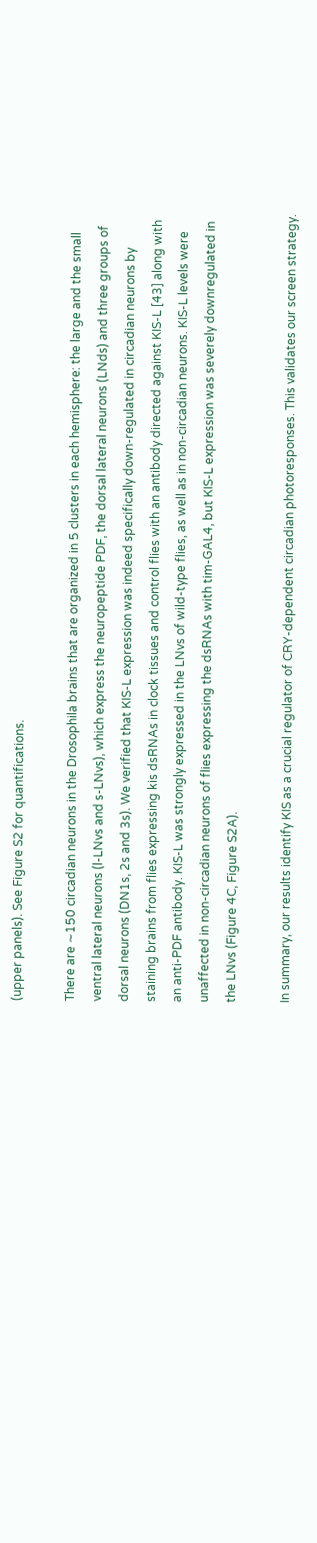(upper panels). See Figure S2 for quantifications.

There are ∼150 circadian neurons in the Drosophila brains that are organized in 5 clusters in each hemisphere: the large and the small ventral lateral neurons (l-LNvs and s-LNvs), which express the neuropeptide PDF, the dorsal lateral neurons (LNds) and three groups of dorsal neurons (DN1s, 2s and 3s). We verified that KIS-L expression was indeed specifically down-regulated in circadian neurons by staining brains from flies expressing kis dsRNAs in clock tissues and control flies with an antibody directed against KIS-L [43] along with an anti-PDF antibody. KIS-L was strongly expressed in the LNvs of wild-type flies, as well as in non-circadian neurons. KIS-L levels were unaffected in non-circadian neurons of flies expressing the dsRNAs with tim-GAL4, but KIS-L expression was severely downregulated in the LNvs (Figure 4C, Figure S2A).

In summary, our results identify KIS as a crucial regulator of CRY-dependent circadian photoresponses. This validates our screen strategy.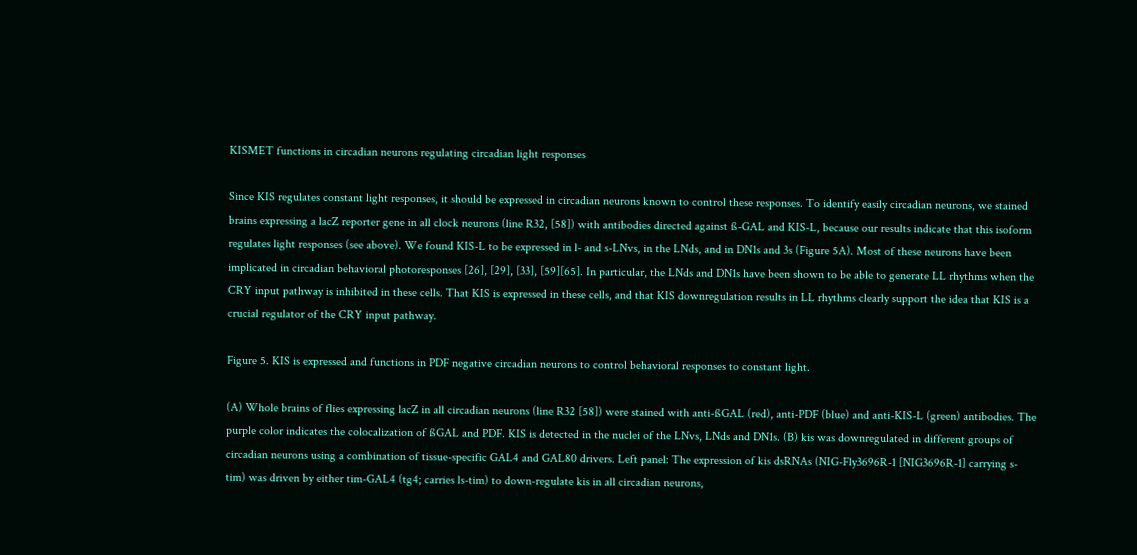KISMET functions in circadian neurons regulating circadian light responses

Since KIS regulates constant light responses, it should be expressed in circadian neurons known to control these responses. To identify easily circadian neurons, we stained brains expressing a lacZ reporter gene in all clock neurons (line R32, [58]) with antibodies directed against ß-GAL and KIS-L, because our results indicate that this isoform regulates light responses (see above). We found KIS-L to be expressed in l- and s-LNvs, in the LNds, and in DN1s and 3s (Figure 5A). Most of these neurons have been implicated in circadian behavioral photoresponses [26], [29], [33], [59][65]. In particular, the LNds and DN1s have been shown to be able to generate LL rhythms when the CRY input pathway is inhibited in these cells. That KIS is expressed in these cells, and that KIS downregulation results in LL rhythms clearly support the idea that KIS is a crucial regulator of the CRY input pathway.

Figure 5. KIS is expressed and functions in PDF negative circadian neurons to control behavioral responses to constant light.

(A) Whole brains of flies expressing lacZ in all circadian neurons (line R32 [58]) were stained with anti-ßGAL (red), anti-PDF (blue) and anti-KIS-L (green) antibodies. The purple color indicates the colocalization of ßGAL and PDF. KIS is detected in the nuclei of the LNvs, LNds and DN1s. (B) kis was downregulated in different groups of circadian neurons using a combination of tissue-specific GAL4 and GAL80 drivers. Left panel: The expression of kis dsRNAs (NIG-Fly3696R-1 [NIG3696R-1] carrying s-tim) was driven by either tim-GAL4 (tg4; carries ls-tim) to down-regulate kis in all circadian neurons,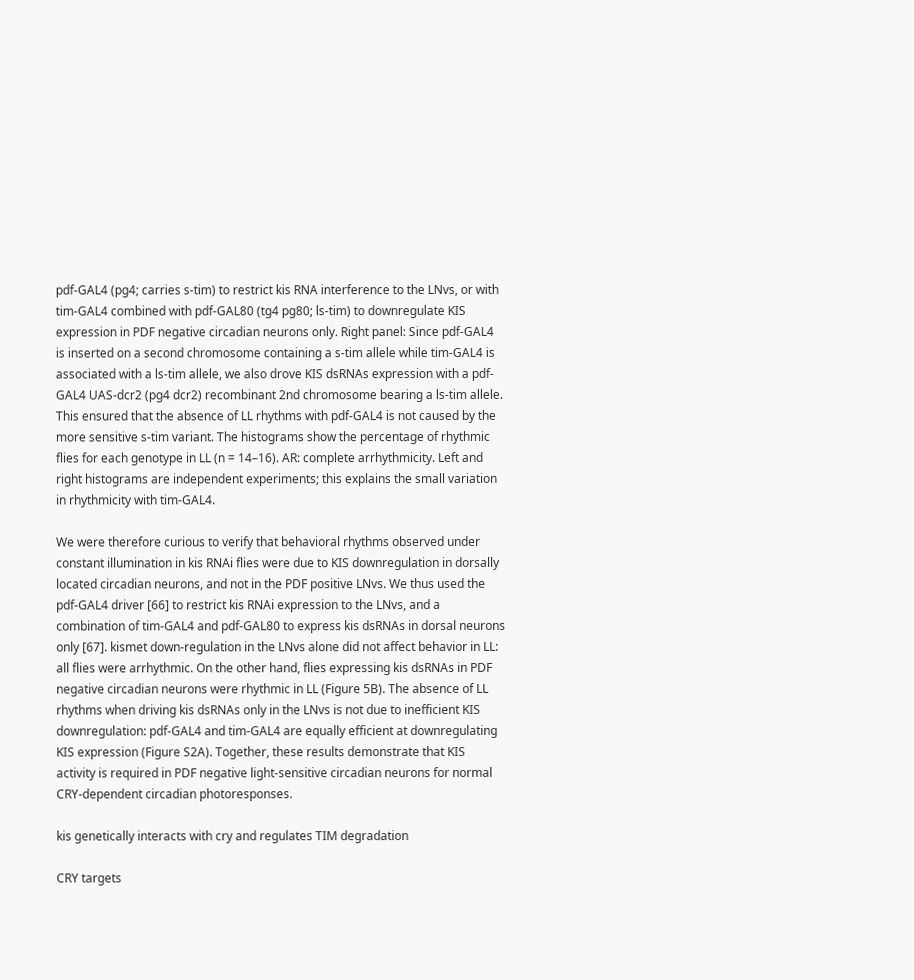pdf-GAL4 (pg4; carries s-tim) to restrict kis RNA interference to the LNvs, or with tim-GAL4 combined with pdf-GAL80 (tg4 pg80; ls-tim) to downregulate KIS expression in PDF negative circadian neurons only. Right panel: Since pdf-GAL4 is inserted on a second chromosome containing a s-tim allele while tim-GAL4 is associated with a ls-tim allele, we also drove KIS dsRNAs expression with a pdf-GAL4 UAS-dcr2 (pg4 dcr2) recombinant 2nd chromosome bearing a ls-tim allele. This ensured that the absence of LL rhythms with pdf-GAL4 is not caused by the more sensitive s-tim variant. The histograms show the percentage of rhythmic flies for each genotype in LL (n = 14–16). AR: complete arrhythmicity. Left and right histograms are independent experiments; this explains the small variation in rhythmicity with tim-GAL4.

We were therefore curious to verify that behavioral rhythms observed under constant illumination in kis RNAi flies were due to KIS downregulation in dorsally located circadian neurons, and not in the PDF positive LNvs. We thus used the pdf-GAL4 driver [66] to restrict kis RNAi expression to the LNvs, and a combination of tim-GAL4 and pdf-GAL80 to express kis dsRNAs in dorsal neurons only [67]. kismet down-regulation in the LNvs alone did not affect behavior in LL: all flies were arrhythmic. On the other hand, flies expressing kis dsRNAs in PDF negative circadian neurons were rhythmic in LL (Figure 5B). The absence of LL rhythms when driving kis dsRNAs only in the LNvs is not due to inefficient KIS downregulation: pdf-GAL4 and tim-GAL4 are equally efficient at downregulating KIS expression (Figure S2A). Together, these results demonstrate that KIS activity is required in PDF negative light-sensitive circadian neurons for normal CRY-dependent circadian photoresponses.

kis genetically interacts with cry and regulates TIM degradation

CRY targets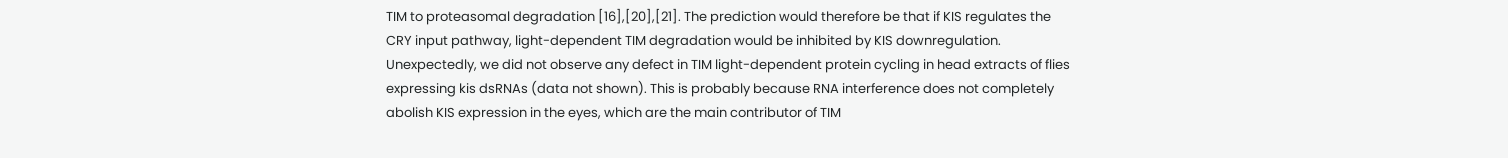TIM to proteasomal degradation [16],[20],[21]. The prediction would therefore be that if KIS regulates the CRY input pathway, light-dependent TIM degradation would be inhibited by KIS downregulation. Unexpectedly, we did not observe any defect in TIM light-dependent protein cycling in head extracts of flies expressing kis dsRNAs (data not shown). This is probably because RNA interference does not completely abolish KIS expression in the eyes, which are the main contributor of TIM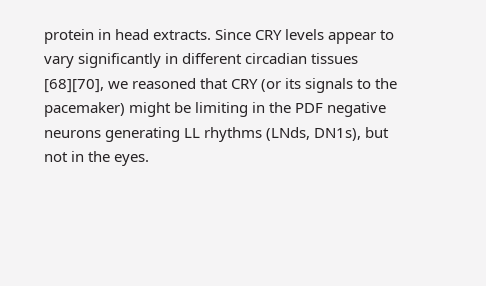protein in head extracts. Since CRY levels appear to vary significantly in different circadian tissues [68][70], we reasoned that CRY (or its signals to the pacemaker) might be limiting in the PDF negative neurons generating LL rhythms (LNds, DN1s), but not in the eyes.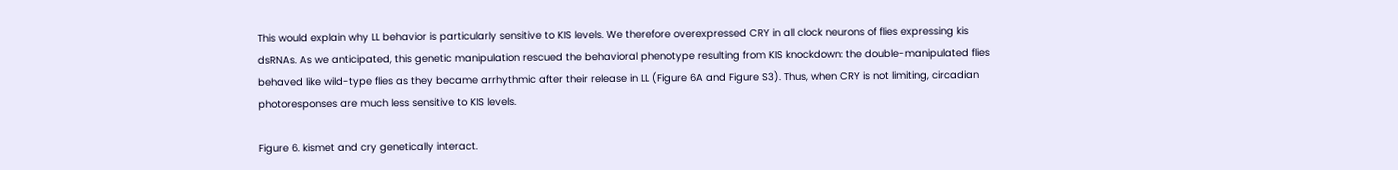This would explain why LL behavior is particularly sensitive to KIS levels. We therefore overexpressed CRY in all clock neurons of flies expressing kis dsRNAs. As we anticipated, this genetic manipulation rescued the behavioral phenotype resulting from KIS knockdown: the double-manipulated flies behaved like wild-type flies as they became arrhythmic after their release in LL (Figure 6A and Figure S3). Thus, when CRY is not limiting, circadian photoresponses are much less sensitive to KIS levels.

Figure 6. kismet and cry genetically interact.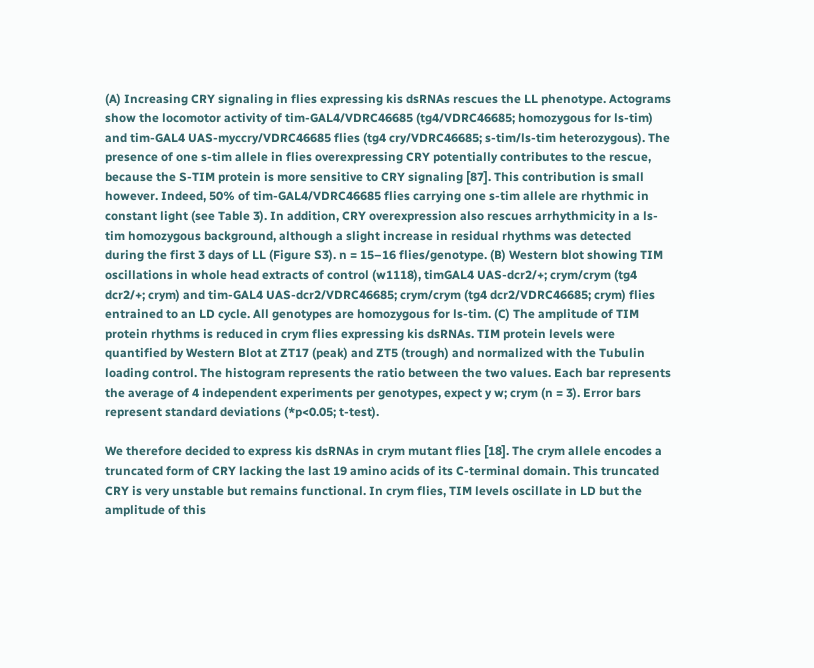(A) Increasing CRY signaling in flies expressing kis dsRNAs rescues the LL phenotype. Actograms show the locomotor activity of tim-GAL4/VDRC46685 (tg4/VDRC46685; homozygous for ls-tim) and tim-GAL4 UAS-myccry/VDRC46685 flies (tg4 cry/VDRC46685; s-tim/ls-tim heterozygous). The presence of one s-tim allele in flies overexpressing CRY potentially contributes to the rescue, because the S-TIM protein is more sensitive to CRY signaling [87]. This contribution is small however. Indeed, 50% of tim-GAL4/VDRC46685 flies carrying one s-tim allele are rhythmic in constant light (see Table 3). In addition, CRY overexpression also rescues arrhythmicity in a ls-tim homozygous background, although a slight increase in residual rhythms was detected during the first 3 days of LL (Figure S3). n = 15–16 flies/genotype. (B) Western blot showing TIM oscillations in whole head extracts of control (w1118), timGAL4 UAS-dcr2/+; crym/crym (tg4 dcr2/+; crym) and tim-GAL4 UAS-dcr2/VDRC46685; crym/crym (tg4 dcr2/VDRC46685; crym) flies entrained to an LD cycle. All genotypes are homozygous for ls-tim. (C) The amplitude of TIM protein rhythms is reduced in crym flies expressing kis dsRNAs. TIM protein levels were quantified by Western Blot at ZT17 (peak) and ZT5 (trough) and normalized with the Tubulin loading control. The histogram represents the ratio between the two values. Each bar represents the average of 4 independent experiments per genotypes, expect y w; crym (n = 3). Error bars represent standard deviations (*p<0.05; t-test).

We therefore decided to express kis dsRNAs in crym mutant flies [18]. The crym allele encodes a truncated form of CRY lacking the last 19 amino acids of its C-terminal domain. This truncated CRY is very unstable but remains functional. In crym flies, TIM levels oscillate in LD but the amplitude of this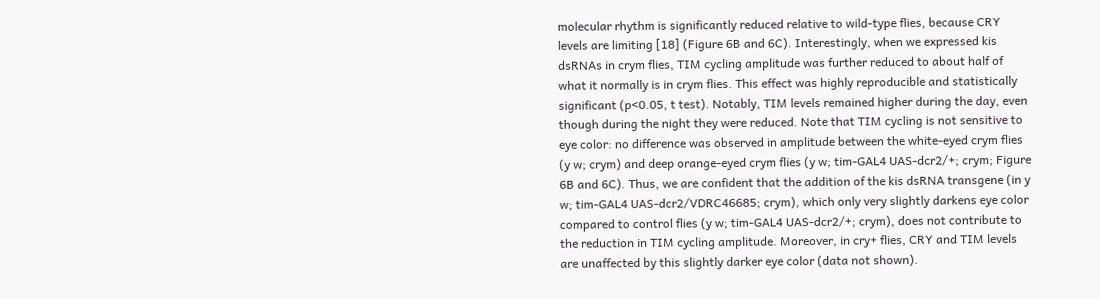molecular rhythm is significantly reduced relative to wild-type flies, because CRY levels are limiting [18] (Figure 6B and 6C). Interestingly, when we expressed kis dsRNAs in crym flies, TIM cycling amplitude was further reduced to about half of what it normally is in crym flies. This effect was highly reproducible and statistically significant (p<0.05, t test). Notably, TIM levels remained higher during the day, even though during the night they were reduced. Note that TIM cycling is not sensitive to eye color: no difference was observed in amplitude between the white-eyed crym flies (y w; crym) and deep orange-eyed crym flies (y w; tim-GAL4 UAS-dcr2/+; crym; Figure 6B and 6C). Thus, we are confident that the addition of the kis dsRNA transgene (in y w; tim-GAL4 UAS-dcr2/VDRC46685; crym), which only very slightly darkens eye color compared to control flies (y w; tim-GAL4 UAS-dcr2/+; crym), does not contribute to the reduction in TIM cycling amplitude. Moreover, in cry+ flies, CRY and TIM levels are unaffected by this slightly darker eye color (data not shown).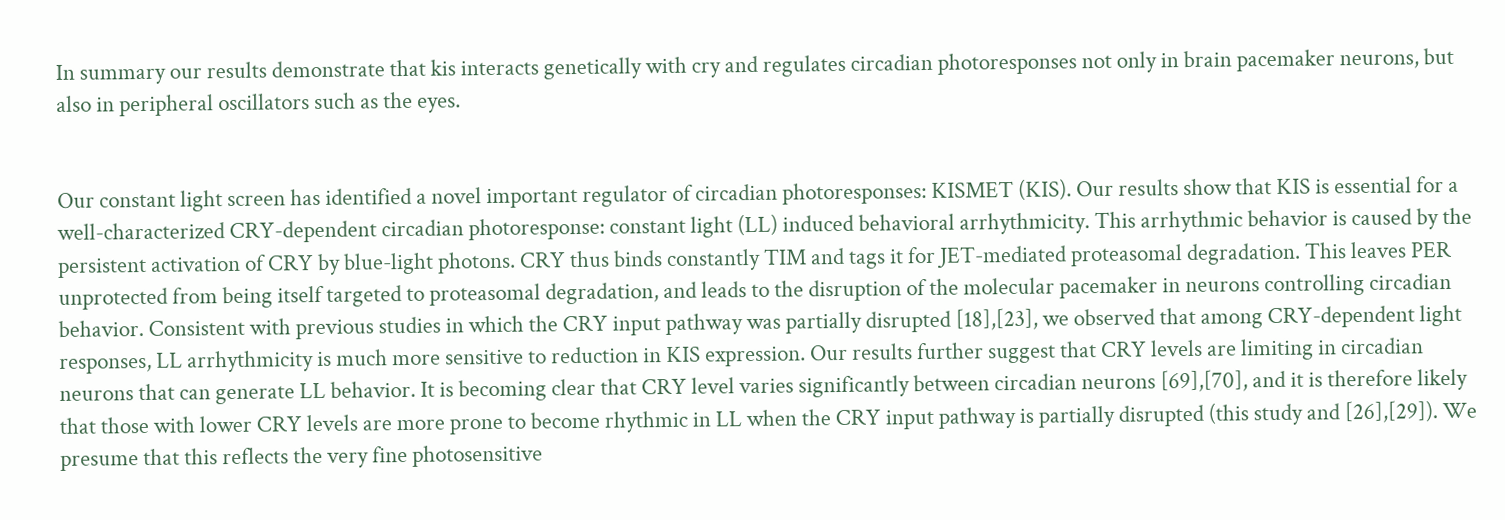In summary our results demonstrate that kis interacts genetically with cry and regulates circadian photoresponses not only in brain pacemaker neurons, but also in peripheral oscillators such as the eyes.


Our constant light screen has identified a novel important regulator of circadian photoresponses: KISMET (KIS). Our results show that KIS is essential for a well-characterized CRY-dependent circadian photoresponse: constant light (LL) induced behavioral arrhythmicity. This arrhythmic behavior is caused by the persistent activation of CRY by blue-light photons. CRY thus binds constantly TIM and tags it for JET-mediated proteasomal degradation. This leaves PER unprotected from being itself targeted to proteasomal degradation, and leads to the disruption of the molecular pacemaker in neurons controlling circadian behavior. Consistent with previous studies in which the CRY input pathway was partially disrupted [18],[23], we observed that among CRY-dependent light responses, LL arrhythmicity is much more sensitive to reduction in KIS expression. Our results further suggest that CRY levels are limiting in circadian neurons that can generate LL behavior. It is becoming clear that CRY level varies significantly between circadian neurons [69],[70], and it is therefore likely that those with lower CRY levels are more prone to become rhythmic in LL when the CRY input pathway is partially disrupted (this study and [26],[29]). We presume that this reflects the very fine photosensitive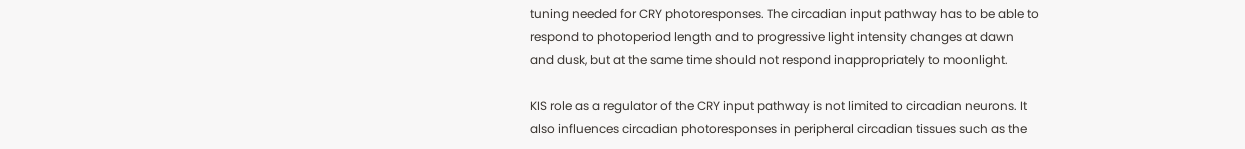tuning needed for CRY photoresponses. The circadian input pathway has to be able to respond to photoperiod length and to progressive light intensity changes at dawn and dusk, but at the same time should not respond inappropriately to moonlight.

KIS role as a regulator of the CRY input pathway is not limited to circadian neurons. It also influences circadian photoresponses in peripheral circadian tissues such as the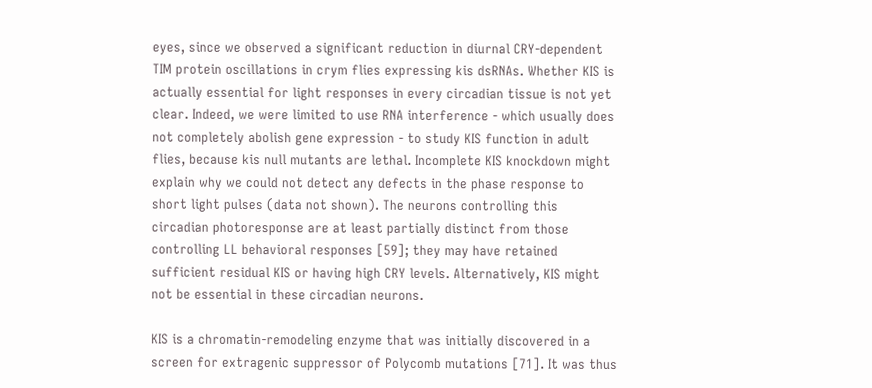eyes, since we observed a significant reduction in diurnal CRY-dependent TIM protein oscillations in crym flies expressing kis dsRNAs. Whether KIS is actually essential for light responses in every circadian tissue is not yet clear. Indeed, we were limited to use RNA interference - which usually does not completely abolish gene expression - to study KIS function in adult flies, because kis null mutants are lethal. Incomplete KIS knockdown might explain why we could not detect any defects in the phase response to short light pulses (data not shown). The neurons controlling this circadian photoresponse are at least partially distinct from those controlling LL behavioral responses [59]; they may have retained sufficient residual KIS or having high CRY levels. Alternatively, KIS might not be essential in these circadian neurons.

KIS is a chromatin-remodeling enzyme that was initially discovered in a screen for extragenic suppressor of Polycomb mutations [71]. It was thus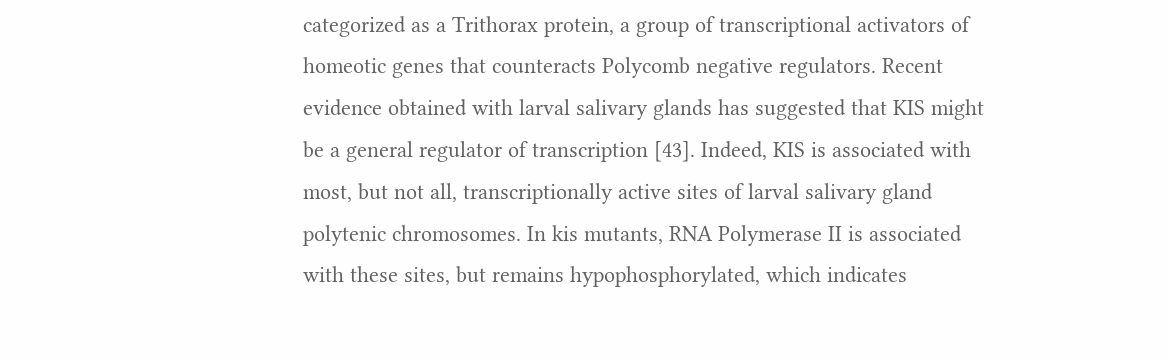categorized as a Trithorax protein, a group of transcriptional activators of homeotic genes that counteracts Polycomb negative regulators. Recent evidence obtained with larval salivary glands has suggested that KIS might be a general regulator of transcription [43]. Indeed, KIS is associated with most, but not all, transcriptionally active sites of larval salivary gland polytenic chromosomes. In kis mutants, RNA Polymerase II is associated with these sites, but remains hypophosphorylated, which indicates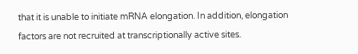that it is unable to initiate mRNA elongation. In addition, elongation factors are not recruited at transcriptionally active sites.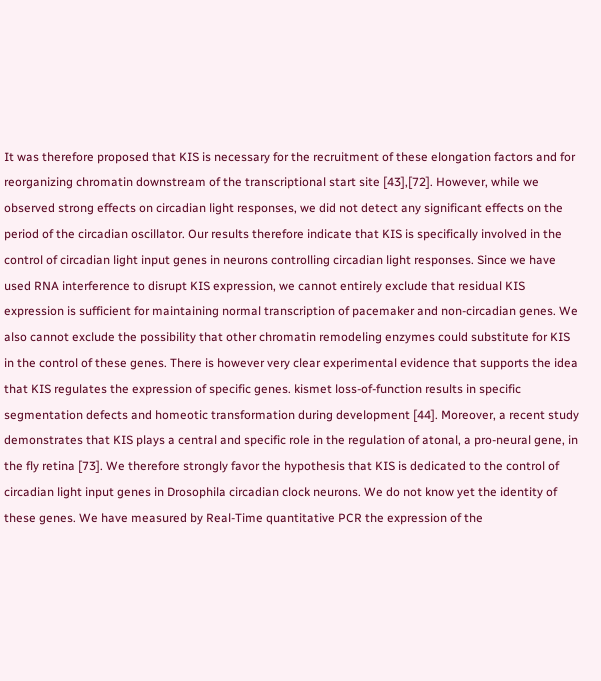It was therefore proposed that KIS is necessary for the recruitment of these elongation factors and for reorganizing chromatin downstream of the transcriptional start site [43],[72]. However, while we observed strong effects on circadian light responses, we did not detect any significant effects on the period of the circadian oscillator. Our results therefore indicate that KIS is specifically involved in the control of circadian light input genes in neurons controlling circadian light responses. Since we have used RNA interference to disrupt KIS expression, we cannot entirely exclude that residual KIS expression is sufficient for maintaining normal transcription of pacemaker and non-circadian genes. We also cannot exclude the possibility that other chromatin remodeling enzymes could substitute for KIS in the control of these genes. There is however very clear experimental evidence that supports the idea that KIS regulates the expression of specific genes. kismet loss-of-function results in specific segmentation defects and homeotic transformation during development [44]. Moreover, a recent study demonstrates that KIS plays a central and specific role in the regulation of atonal, a pro-neural gene, in the fly retina [73]. We therefore strongly favor the hypothesis that KIS is dedicated to the control of circadian light input genes in Drosophila circadian clock neurons. We do not know yet the identity of these genes. We have measured by Real-Time quantitative PCR the expression of the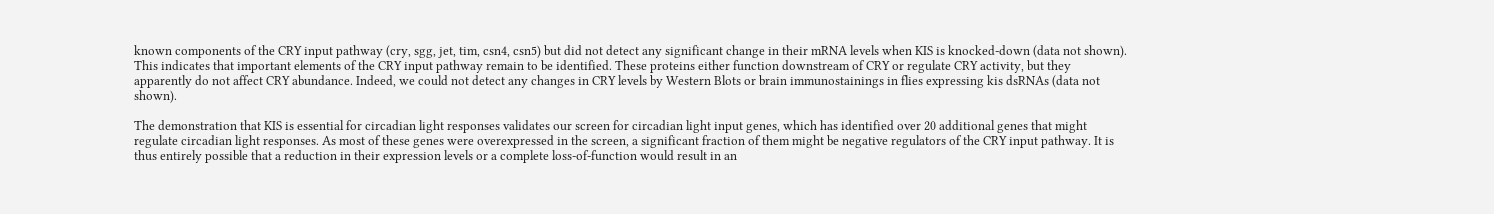known components of the CRY input pathway (cry, sgg, jet, tim, csn4, csn5) but did not detect any significant change in their mRNA levels when KIS is knocked-down (data not shown). This indicates that important elements of the CRY input pathway remain to be identified. These proteins either function downstream of CRY or regulate CRY activity, but they apparently do not affect CRY abundance. Indeed, we could not detect any changes in CRY levels by Western Blots or brain immunostainings in flies expressing kis dsRNAs (data not shown).

The demonstration that KIS is essential for circadian light responses validates our screen for circadian light input genes, which has identified over 20 additional genes that might regulate circadian light responses. As most of these genes were overexpressed in the screen, a significant fraction of them might be negative regulators of the CRY input pathway. It is thus entirely possible that a reduction in their expression levels or a complete loss-of-function would result in an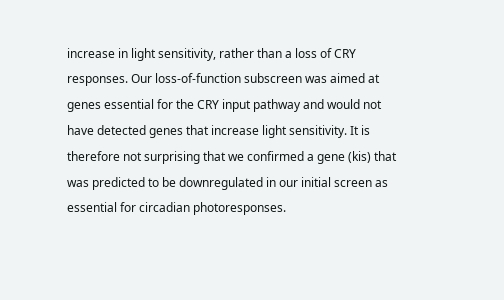increase in light sensitivity, rather than a loss of CRY responses. Our loss-of-function subscreen was aimed at genes essential for the CRY input pathway and would not have detected genes that increase light sensitivity. It is therefore not surprising that we confirmed a gene (kis) that was predicted to be downregulated in our initial screen as essential for circadian photoresponses.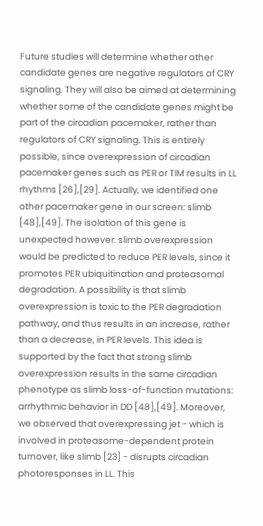Future studies will determine whether other candidate genes are negative regulators of CRY signaling. They will also be aimed at determining whether some of the candidate genes might be part of the circadian pacemaker, rather than regulators of CRY signaling. This is entirely possible, since overexpression of circadian pacemaker genes such as PER or TIM results in LL rhythms [26],[29]. Actually, we identified one other pacemaker gene in our screen: slimb [48],[49]. The isolation of this gene is unexpected however. slimb overexpression would be predicted to reduce PER levels, since it promotes PER ubiquitination and proteasomal degradation. A possibility is that slimb overexpression is toxic to the PER degradation pathway, and thus results in an increase, rather than a decrease, in PER levels. This idea is supported by the fact that strong slimb overexpression results in the same circadian phenotype as slimb loss-of-function mutations: arrhythmic behavior in DD [48],[49]. Moreover, we observed that overexpressing jet - which is involved in proteasome-dependent protein turnover, like slimb [23] - disrupts circadian photoresponses in LL. This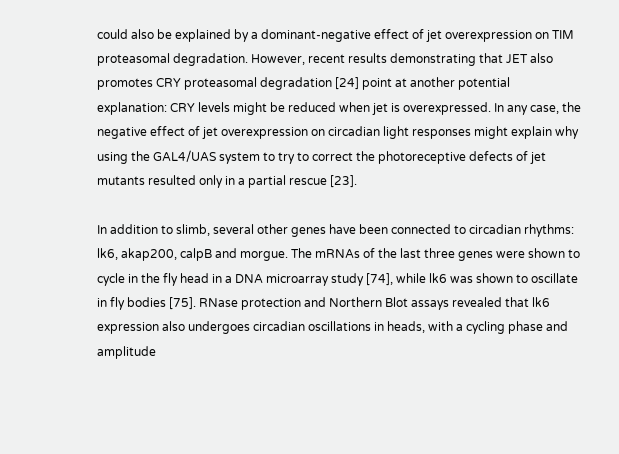could also be explained by a dominant-negative effect of jet overexpression on TIM proteasomal degradation. However, recent results demonstrating that JET also promotes CRY proteasomal degradation [24] point at another potential explanation: CRY levels might be reduced when jet is overexpressed. In any case, the negative effect of jet overexpression on circadian light responses might explain why using the GAL4/UAS system to try to correct the photoreceptive defects of jet mutants resulted only in a partial rescue [23].

In addition to slimb, several other genes have been connected to circadian rhythms: lk6, akap200, calpB and morgue. The mRNAs of the last three genes were shown to cycle in the fly head in a DNA microarray study [74], while lk6 was shown to oscillate in fly bodies [75]. RNase protection and Northern Blot assays revealed that lk6 expression also undergoes circadian oscillations in heads, with a cycling phase and amplitude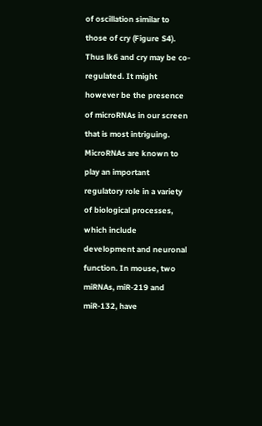of oscillation similar to those of cry (Figure S4). Thus lk6 and cry may be co-regulated. It might however be the presence of microRNAs in our screen that is most intriguing. MicroRNAs are known to play an important regulatory role in a variety of biological processes, which include development and neuronal function. In mouse, two miRNAs, miR-219 and miR-132, have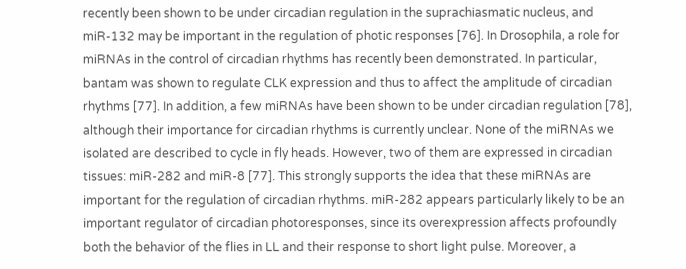recently been shown to be under circadian regulation in the suprachiasmatic nucleus, and miR-132 may be important in the regulation of photic responses [76]. In Drosophila, a role for miRNAs in the control of circadian rhythms has recently been demonstrated. In particular, bantam was shown to regulate CLK expression and thus to affect the amplitude of circadian rhythms [77]. In addition, a few miRNAs have been shown to be under circadian regulation [78], although their importance for circadian rhythms is currently unclear. None of the miRNAs we isolated are described to cycle in fly heads. However, two of them are expressed in circadian tissues: miR-282 and miR-8 [77]. This strongly supports the idea that these miRNAs are important for the regulation of circadian rhythms. miR-282 appears particularly likely to be an important regulator of circadian photoresponses, since its overexpression affects profoundly both the behavior of the flies in LL and their response to short light pulse. Moreover, a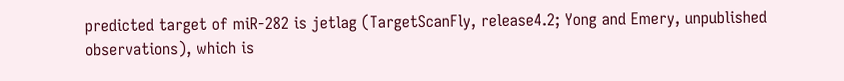predicted target of miR-282 is jetlag (TargetScanFly, release4.2; Yong and Emery, unpublished observations), which is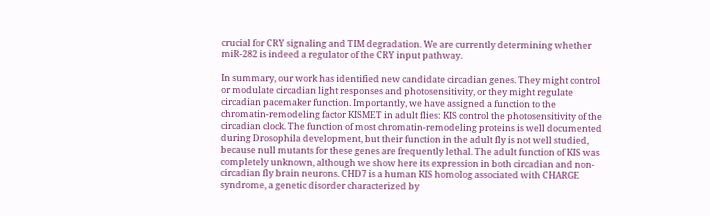crucial for CRY signaling and TIM degradation. We are currently determining whether miR-282 is indeed a regulator of the CRY input pathway.

In summary, our work has identified new candidate circadian genes. They might control or modulate circadian light responses and photosensitivity, or they might regulate circadian pacemaker function. Importantly, we have assigned a function to the chromatin-remodeling factor KISMET in adult flies: KIS control the photosensitivity of the circadian clock. The function of most chromatin-remodeling proteins is well documented during Drosophila development, but their function in the adult fly is not well studied, because null mutants for these genes are frequently lethal. The adult function of KIS was completely unknown, although we show here its expression in both circadian and non-circadian fly brain neurons. CHD7 is a human KIS homolog associated with CHARGE syndrome, a genetic disorder characterized by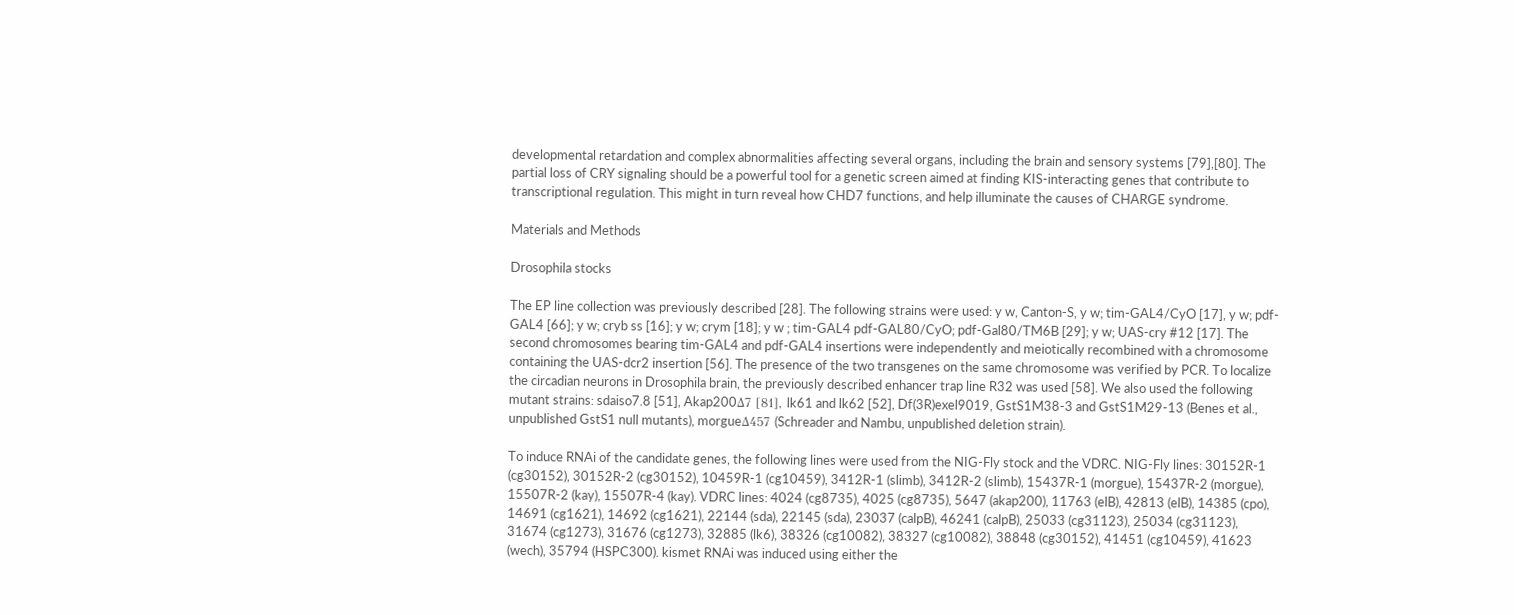developmental retardation and complex abnormalities affecting several organs, including the brain and sensory systems [79],[80]. The partial loss of CRY signaling should be a powerful tool for a genetic screen aimed at finding KIS-interacting genes that contribute to transcriptional regulation. This might in turn reveal how CHD7 functions, and help illuminate the causes of CHARGE syndrome.

Materials and Methods

Drosophila stocks

The EP line collection was previously described [28]. The following strains were used: y w, Canton-S, y w; tim-GAL4/CyO [17], y w; pdf-GAL4 [66]; y w; cryb ss [16]; y w; crym [18]; y w ; tim-GAL4 pdf-GAL80/CyO; pdf-Gal80/TM6B [29]; y w; UAS-cry #12 [17]. The second chromosomes bearing tim-GAL4 and pdf-GAL4 insertions were independently and meiotically recombined with a chromosome containing the UAS-dcr2 insertion [56]. The presence of the two transgenes on the same chromosome was verified by PCR. To localize the circadian neurons in Drosophila brain, the previously described enhancer trap line R32 was used [58]. We also used the following mutant strains: sdaiso7.8 [51], Akap200Δ7 [81], lk61 and lk62 [52], Df(3R)exel9019, GstS1M38-3 and GstS1M29-13 (Benes et al., unpublished GstS1 null mutants), morgueΔ457 (Schreader and Nambu, unpublished deletion strain).

To induce RNAi of the candidate genes, the following lines were used from the NIG-Fly stock and the VDRC. NIG-Fly lines: 30152R-1 (cg30152), 30152R-2 (cg30152), 10459R-1 (cg10459), 3412R-1 (slimb), 3412R-2 (slimb), 15437R-1 (morgue), 15437R-2 (morgue), 15507R-2 (kay), 15507R-4 (kay). VDRC lines: 4024 (cg8735), 4025 (cg8735), 5647 (akap200), 11763 (elB), 42813 (elB), 14385 (cpo), 14691 (cg1621), 14692 (cg1621), 22144 (sda), 22145 (sda), 23037 (calpB), 46241 (calpB), 25033 (cg31123), 25034 (cg31123), 31674 (cg1273), 31676 (cg1273), 32885 (lk6), 38326 (cg10082), 38327 (cg10082), 38848 (cg30152), 41451 (cg10459), 41623 (wech), 35794 (HSPC300). kismet RNAi was induced using either the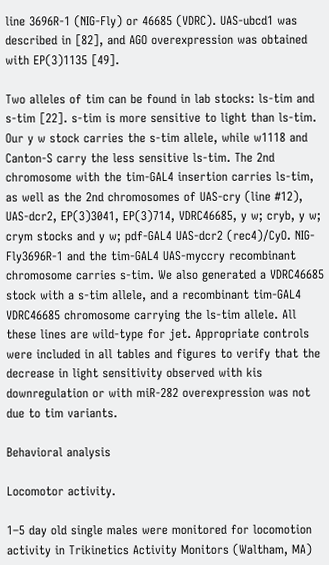line 3696R-1 (NIG-Fly) or 46685 (VDRC). UAS-ubcd1 was described in [82], and AGO overexpression was obtained with EP(3)1135 [49].

Two alleles of tim can be found in lab stocks: ls-tim and s-tim [22]. s-tim is more sensitive to light than ls-tim. Our y w stock carries the s-tim allele, while w1118 and Canton-S carry the less sensitive ls-tim. The 2nd chromosome with the tim-GAL4 insertion carries ls-tim, as well as the 2nd chromosomes of UAS-cry (line #12), UAS-dcr2, EP(3)3041, EP(3)714, VDRC46685, y w; cryb, y w; crym stocks and y w; pdf-GAL4 UAS-dcr2 (rec4)/CyO. NIG-Fly3696R-1 and the tim-GAL4 UAS-myccry recombinant chromosome carries s-tim. We also generated a VDRC46685 stock with a s-tim allele, and a recombinant tim-GAL4 VDRC46685 chromosome carrying the ls-tim allele. All these lines are wild-type for jet. Appropriate controls were included in all tables and figures to verify that the decrease in light sensitivity observed with kis downregulation or with miR-282 overexpression was not due to tim variants.

Behavioral analysis

Locomotor activity.

1–5 day old single males were monitored for locomotion activity in Trikinetics Activity Monitors (Waltham, MA)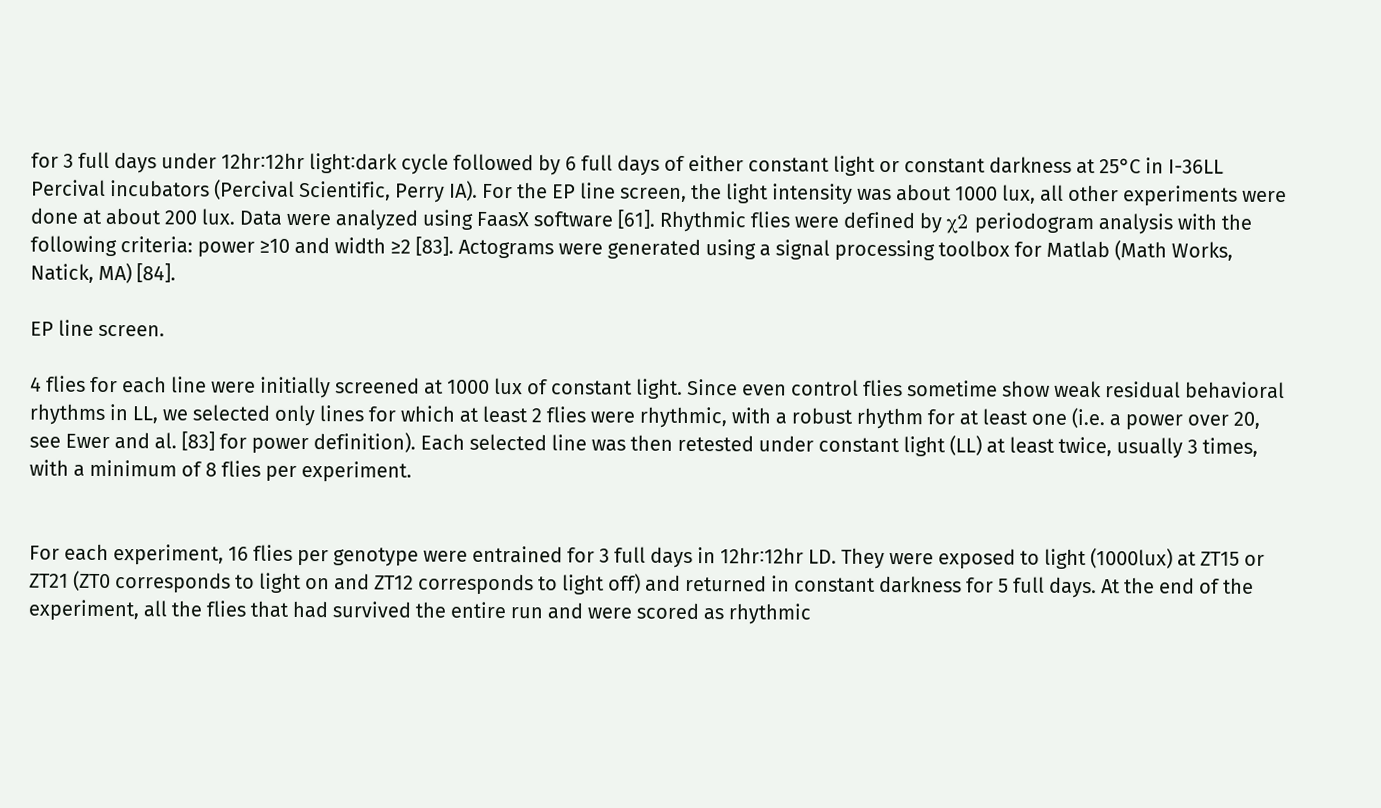for 3 full days under 12hr∶12hr light∶dark cycle followed by 6 full days of either constant light or constant darkness at 25°C in I-36LL Percival incubators (Percival Scientific, Perry IA). For the EP line screen, the light intensity was about 1000 lux, all other experiments were done at about 200 lux. Data were analyzed using FaasX software [61]. Rhythmic flies were defined by χ2 periodogram analysis with the following criteria: power ≥10 and width ≥2 [83]. Actograms were generated using a signal processing toolbox for Matlab (Math Works, Natick, MA) [84].

EP line screen.

4 flies for each line were initially screened at 1000 lux of constant light. Since even control flies sometime show weak residual behavioral rhythms in LL, we selected only lines for which at least 2 flies were rhythmic, with a robust rhythm for at least one (i.e. a power over 20, see Ewer and al. [83] for power definition). Each selected line was then retested under constant light (LL) at least twice, usually 3 times, with a minimum of 8 flies per experiment.


For each experiment, 16 flies per genotype were entrained for 3 full days in 12hr∶12hr LD. They were exposed to light (1000lux) at ZT15 or ZT21 (ZT0 corresponds to light on and ZT12 corresponds to light off) and returned in constant darkness for 5 full days. At the end of the experiment, all the flies that had survived the entire run and were scored as rhythmic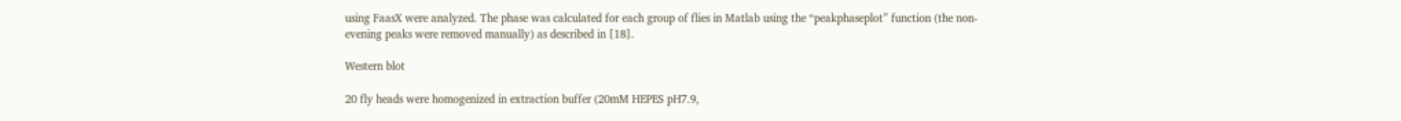using FaasX were analyzed. The phase was calculated for each group of flies in Matlab using the “peakphaseplot” function (the non-evening peaks were removed manually) as described in [18].

Western blot

20 fly heads were homogenized in extraction buffer (20mM HEPES pH7.9,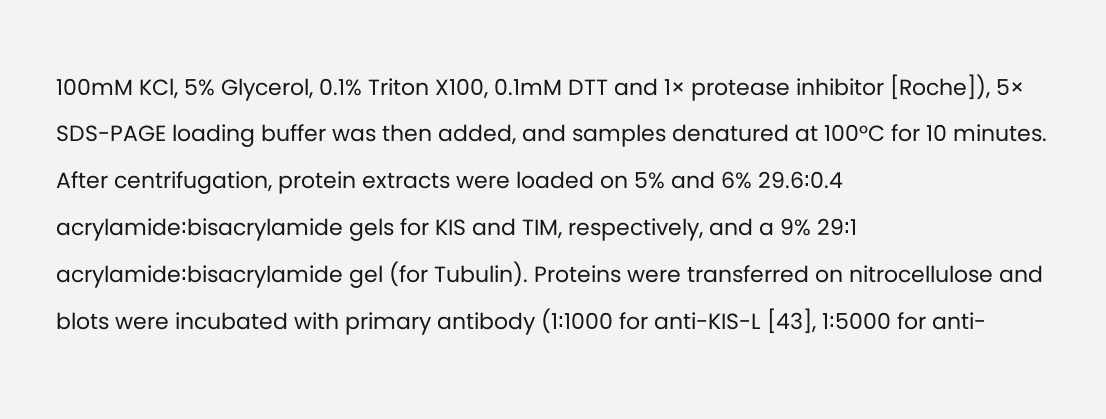100mM KCl, 5% Glycerol, 0.1% Triton X100, 0.1mM DTT and 1× protease inhibitor [Roche]), 5× SDS-PAGE loading buffer was then added, and samples denatured at 100°C for 10 minutes. After centrifugation, protein extracts were loaded on 5% and 6% 29.6∶0.4 acrylamide∶bisacrylamide gels for KIS and TIM, respectively, and a 9% 29∶1 acrylamide∶bisacrylamide gel (for Tubulin). Proteins were transferred on nitrocellulose and blots were incubated with primary antibody (1∶1000 for anti-KIS-L [43], 1∶5000 for anti-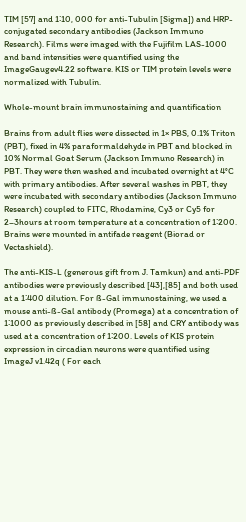TIM [57] and 1∶10, 000 for anti-Tubulin [Sigma]) and HRP-conjugated secondary antibodies (Jackson Immuno Research). Films were imaged with the Fujifilm LAS-1000 and band intensities were quantified using the ImageGaugev4.22 software. KIS or TIM protein levels were normalized with Tubulin.

Whole-mount brain immunostaining and quantification

Brains from adult flies were dissected in 1× PBS, 0.1% Triton (PBT), fixed in 4% paraformaldehyde in PBT and blocked in 10% Normal Goat Serum (Jackson Immuno Research) in PBT. They were then washed and incubated overnight at 4°C with primary antibodies. After several washes in PBT, they were incubated with secondary antibodies (Jackson Immuno Research) coupled to FITC, Rhodamine, Cy3 or Cy5 for 2–3hours at room temperature at a concentration of 1∶200. Brains were mounted in antifade reagent (Biorad or Vectashield).

The anti-KIS-L (generous gift from J. Tamkun) and anti-PDF antibodies were previously described [43],[85] and both used at a 1∶400 dilution. For ß-Gal immunostaining, we used a mouse anti-ß-Gal antibody (Promega) at a concentration of 1∶1000 as previously described in [58] and CRY antibody was used at a concentration of 1∶200. Levels of KIS protein expression in circadian neurons were quantified using ImageJ v1.42q ( For each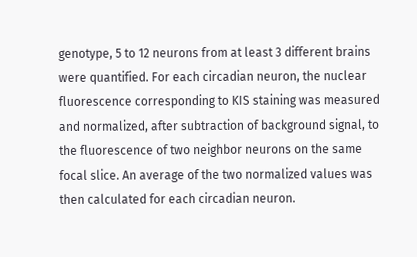genotype, 5 to 12 neurons from at least 3 different brains were quantified. For each circadian neuron, the nuclear fluorescence corresponding to KIS staining was measured and normalized, after subtraction of background signal, to the fluorescence of two neighbor neurons on the same focal slice. An average of the two normalized values was then calculated for each circadian neuron.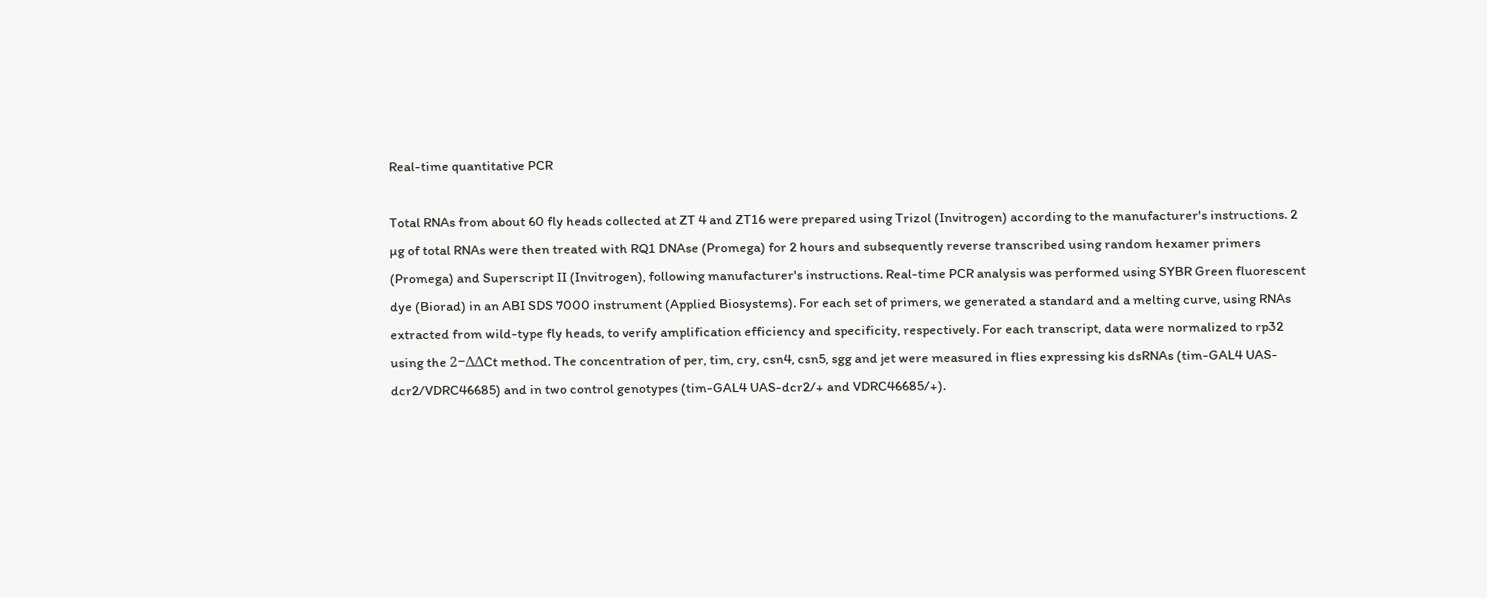Real-time quantitative PCR

Total RNAs from about 60 fly heads collected at ZT 4 and ZT16 were prepared using Trizol (Invitrogen) according to the manufacturer's instructions. 2 µg of total RNAs were then treated with RQ1 DNAse (Promega) for 2 hours and subsequently reverse transcribed using random hexamer primers (Promega) and Superscript II (Invitrogen), following manufacturer's instructions. Real-time PCR analysis was performed using SYBR Green fluorescent dye (Biorad) in an ABI SDS 7000 instrument (Applied Biosystems). For each set of primers, we generated a standard and a melting curve, using RNAs extracted from wild-type fly heads, to verify amplification efficiency and specificity, respectively. For each transcript, data were normalized to rp32 using the 2−ΔΔCt method. The concentration of per, tim, cry, csn4, csn5, sgg and jet were measured in flies expressing kis dsRNAs (tim-GAL4 UAS-dcr2/VDRC46685) and in two control genotypes (tim-GAL4 UAS-dcr2/+ and VDRC46685/+).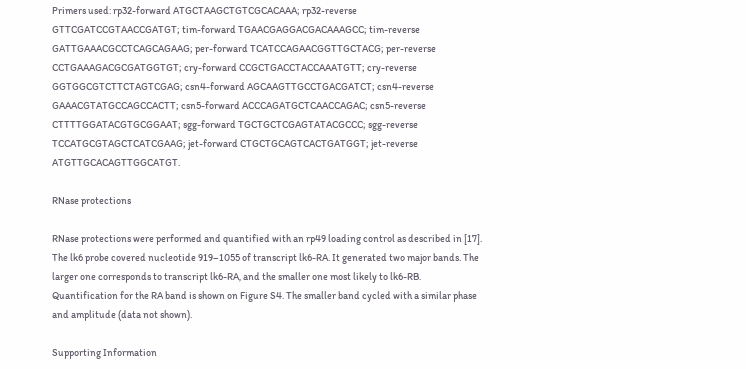Primers used: rp32-forward ATGCTAAGCTGTCGCACAAA; rp32-reverse GTTCGATCCGTAACCGATGT; tim-forward TGAACGAGGACGACAAAGCC; tim-reverse GATTGAAACGCCTCAGCAGAAG; per-forward TCATCCAGAACGGTTGCTACG; per-reverse CCTGAAAGACGCGATGGTGT; cry-forward CCGCTGACCTACCAAATGTT; cry-reverse GGTGGCGTCTTCTAGTCGAG; csn4-forward AGCAAGTTGCCTGACGATCT; csn4-reverse GAAACGTATGCCAGCCACTT; csn5-forward ACCCAGATGCTCAACCAGAC; csn5-reverse CTTTTGGATACGTGCGGAAT; sgg-forward TGCTGCTCGAGTATACGCCC; sgg-reverse TCCATGCGTAGCTCATCGAAG; jet-forward CTGCTGCAGTCACTGATGGT; jet-reverse ATGTTGCACAGTTGGCATGT.

RNase protections

RNase protections were performed and quantified with an rp49 loading control as described in [17]. The lk6 probe covered nucleotide 919–1055 of transcript lk6-RA. It generated two major bands. The larger one corresponds to transcript lk6-RA, and the smaller one most likely to lk6-RB. Quantification for the RA band is shown on Figure S4. The smaller band cycled with a similar phase and amplitude (data not shown).

Supporting Information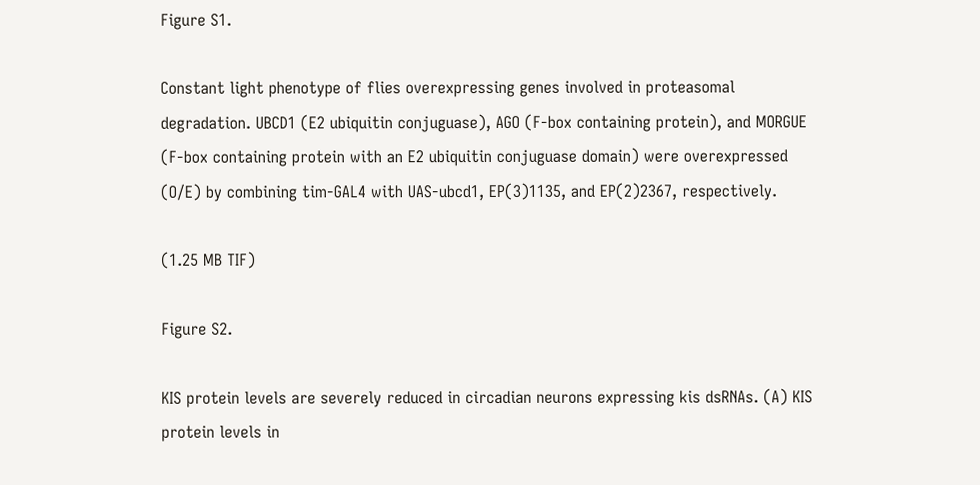Figure S1.

Constant light phenotype of flies overexpressing genes involved in proteasomal degradation. UBCD1 (E2 ubiquitin conjuguase), AGO (F-box containing protein), and MORGUE (F-box containing protein with an E2 ubiquitin conjuguase domain) were overexpressed (O/E) by combining tim-GAL4 with UAS-ubcd1, EP(3)1135, and EP(2)2367, respectively.

(1.25 MB TIF)

Figure S2.

KIS protein levels are severely reduced in circadian neurons expressing kis dsRNAs. (A) KIS protein levels in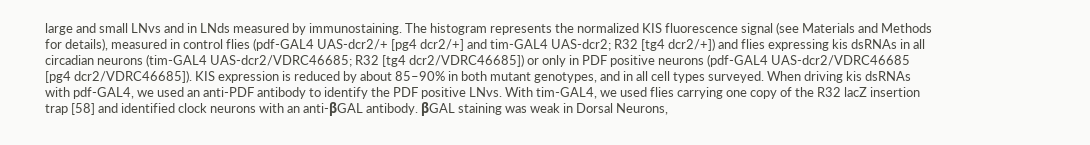large and small LNvs and in LNds measured by immunostaining. The histogram represents the normalized KIS fluorescence signal (see Materials and Methods for details), measured in control flies (pdf-GAL4 UAS-dcr2/+ [pg4 dcr2/+] and tim-GAL4 UAS-dcr2; R32 [tg4 dcr2/+]) and flies expressing kis dsRNAs in all circadian neurons (tim-GAL4 UAS-dcr2/VDRC46685; R32 [tg4 dcr2/VDRC46685]) or only in PDF positive neurons (pdf-GAL4 UAS-dcr2/VDRC46685 [pg4 dcr2/VDRC46685]). KIS expression is reduced by about 85–90% in both mutant genotypes, and in all cell types surveyed. When driving kis dsRNAs with pdf-GAL4, we used an anti-PDF antibody to identify the PDF positive LNvs. With tim-GAL4, we used flies carrying one copy of the R32 lacZ insertion trap [58] and identified clock neurons with an anti-βGAL antibody. βGAL staining was weak in Dorsal Neurons,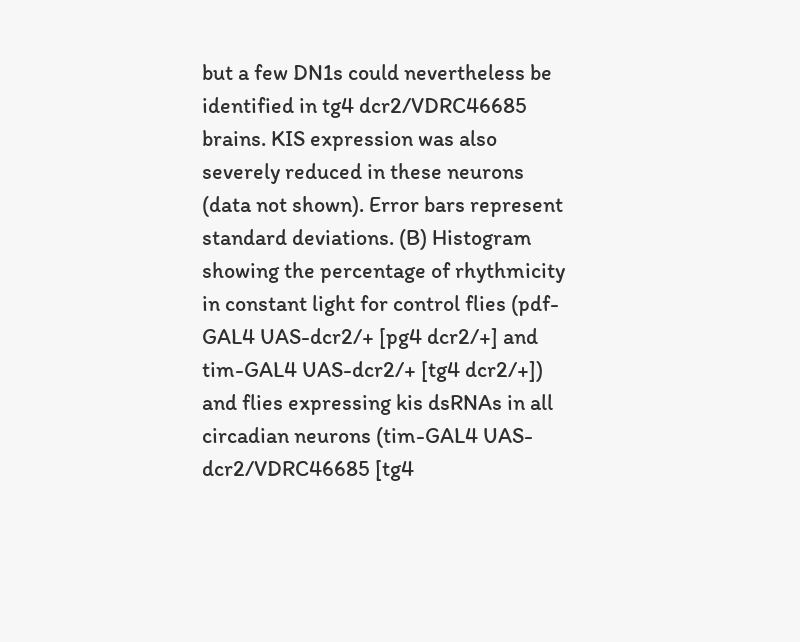but a few DN1s could nevertheless be identified in tg4 dcr2/VDRC46685 brains. KIS expression was also severely reduced in these neurons (data not shown). Error bars represent standard deviations. (B) Histogram showing the percentage of rhythmicity in constant light for control flies (pdf-GAL4 UAS-dcr2/+ [pg4 dcr2/+] and tim-GAL4 UAS-dcr2/+ [tg4 dcr2/+]) and flies expressing kis dsRNAs in all circadian neurons (tim-GAL4 UAS-dcr2/VDRC46685 [tg4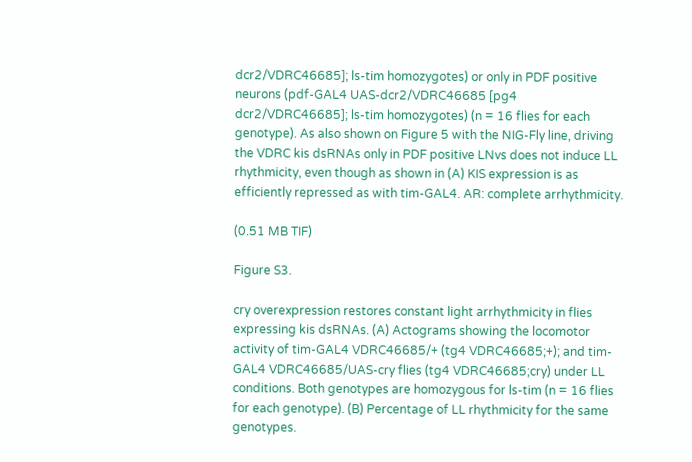dcr2/VDRC46685]; ls-tim homozygotes) or only in PDF positive neurons (pdf-GAL4 UAS-dcr2/VDRC46685 [pg4 dcr2/VDRC46685]; ls-tim homozygotes) (n = 16 flies for each genotype). As also shown on Figure 5 with the NIG-Fly line, driving the VDRC kis dsRNAs only in PDF positive LNvs does not induce LL rhythmicity, even though as shown in (A) KIS expression is as efficiently repressed as with tim-GAL4. AR: complete arrhythmicity.

(0.51 MB TIF)

Figure S3.

cry overexpression restores constant light arrhythmicity in flies expressing kis dsRNAs. (A) Actograms showing the locomotor activity of tim-GAL4 VDRC46685/+ (tg4 VDRC46685;+); and tim-GAL4 VDRC46685/UAS-cry flies (tg4 VDRC46685;cry) under LL conditions. Both genotypes are homozygous for ls-tim (n = 16 flies for each genotype). (B) Percentage of LL rhythmicity for the same genotypes.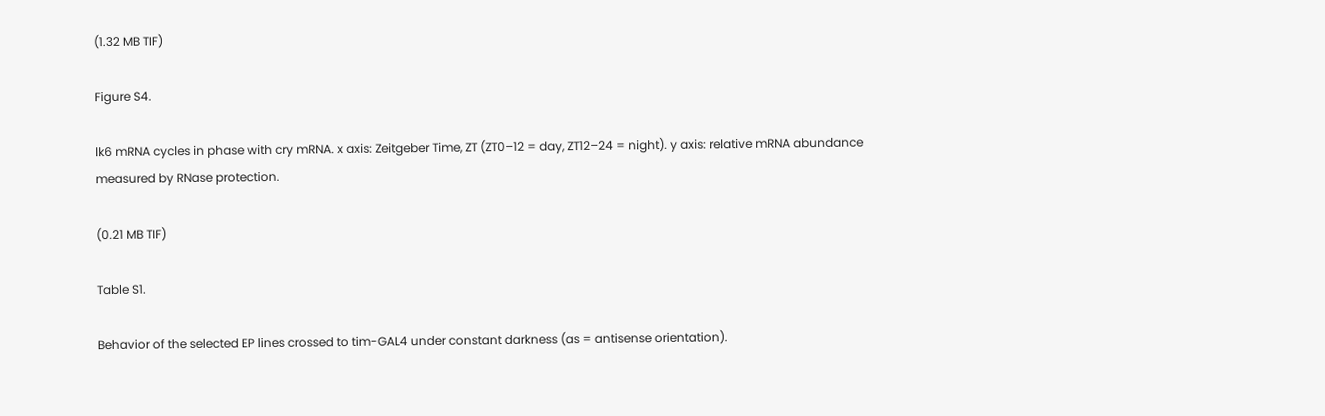(1.32 MB TIF)

Figure S4.

lk6 mRNA cycles in phase with cry mRNA. x axis: Zeitgeber Time, ZT (ZT0–12 = day, ZT12–24 = night). y axis: relative mRNA abundance measured by RNase protection.

(0.21 MB TIF)

Table S1.

Behavior of the selected EP lines crossed to tim-GAL4 under constant darkness (as = antisense orientation).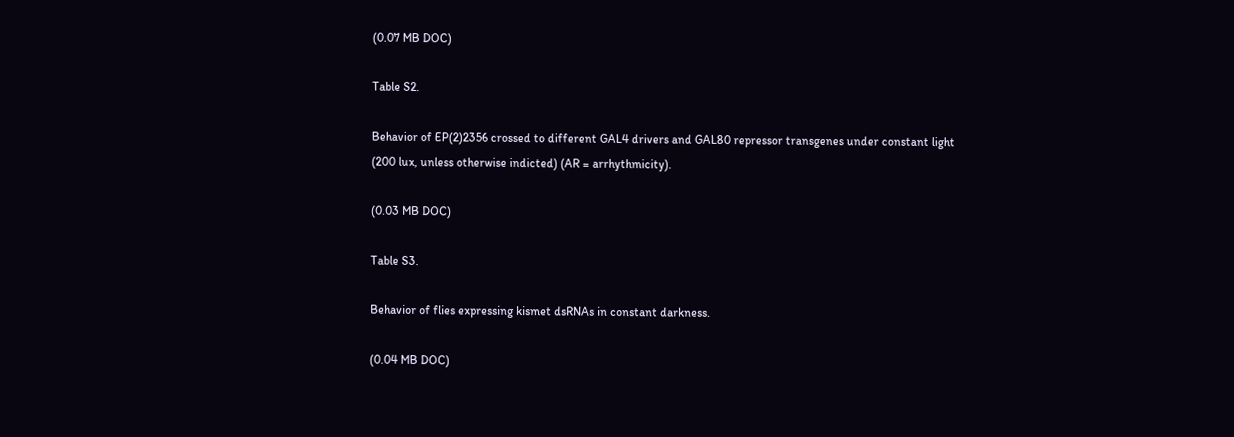(0.07 MB DOC)

Table S2.

Behavior of EP(2)2356 crossed to different GAL4 drivers and GAL80 repressor transgenes under constant light (200 lux, unless otherwise indicted) (AR = arrhythmicity).

(0.03 MB DOC)

Table S3.

Behavior of flies expressing kismet dsRNAs in constant darkness.

(0.04 MB DOC)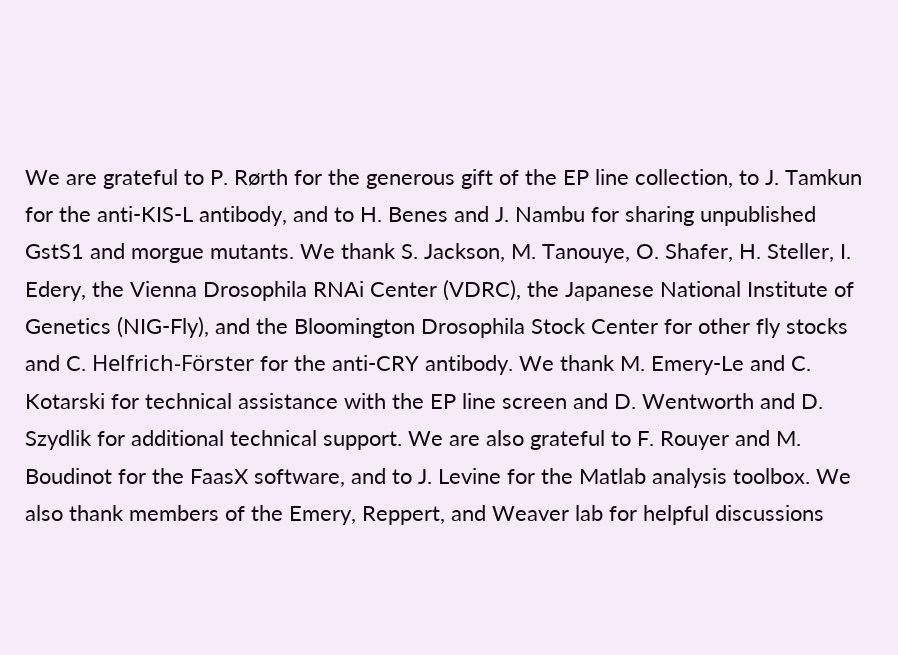We are grateful to P. Rørth for the generous gift of the EP line collection, to J. Tamkun for the anti-KIS-L antibody, and to H. Benes and J. Nambu for sharing unpublished GstS1 and morgue mutants. We thank S. Jackson, M. Tanouye, O. Shafer, H. Steller, I. Edery, the Vienna Drosophila RNAi Center (VDRC), the Japanese National Institute of Genetics (NIG-Fly), and the Bloomington Drosophila Stock Center for other fly stocks and C. Helfrich-Förster for the anti-CRY antibody. We thank M. Emery-Le and C. Kotarski for technical assistance with the EP line screen and D. Wentworth and D. Szydlik for additional technical support. We are also grateful to F. Rouyer and M. Boudinot for the FaasX software, and to J. Levine for the Matlab analysis toolbox. We also thank members of the Emery, Reppert, and Weaver lab for helpful discussions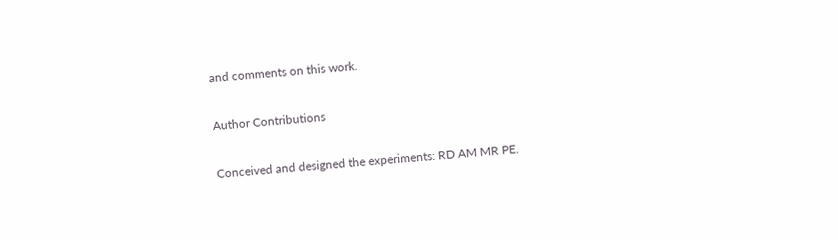and comments on this work.

Author Contributions

Conceived and designed the experiments: RD AM MR PE.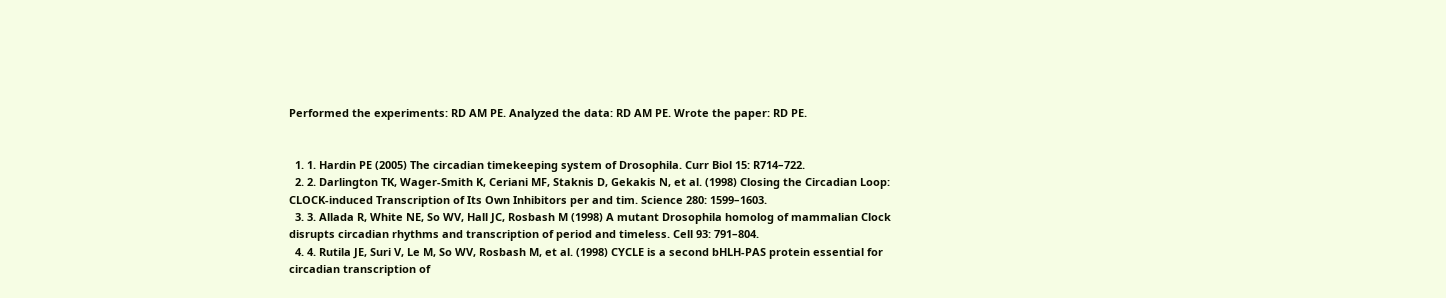Performed the experiments: RD AM PE. Analyzed the data: RD AM PE. Wrote the paper: RD PE.


  1. 1. Hardin PE (2005) The circadian timekeeping system of Drosophila. Curr Biol 15: R714–722.
  2. 2. Darlington TK, Wager-Smith K, Ceriani MF, Staknis D, Gekakis N, et al. (1998) Closing the Circadian Loop: CLOCK-induced Transcription of Its Own Inhibitors per and tim. Science 280: 1599–1603.
  3. 3. Allada R, White NE, So WV, Hall JC, Rosbash M (1998) A mutant Drosophila homolog of mammalian Clock disrupts circadian rhythms and transcription of period and timeless. Cell 93: 791–804.
  4. 4. Rutila JE, Suri V, Le M, So WV, Rosbash M, et al. (1998) CYCLE is a second bHLH-PAS protein essential for circadian transcription of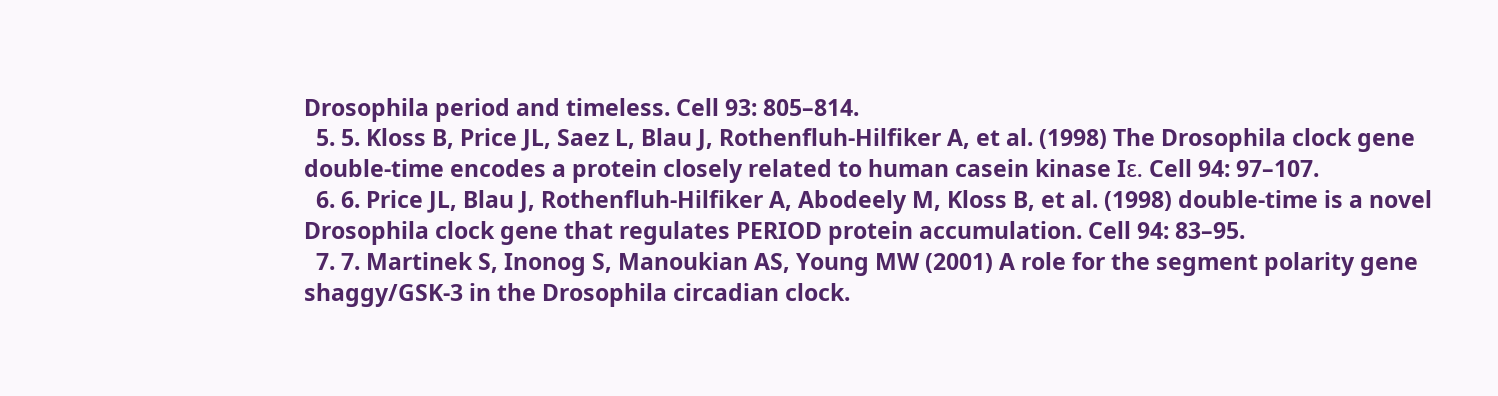Drosophila period and timeless. Cell 93: 805–814.
  5. 5. Kloss B, Price JL, Saez L, Blau J, Rothenfluh-Hilfiker A, et al. (1998) The Drosophila clock gene double-time encodes a protein closely related to human casein kinase Iε. Cell 94: 97–107.
  6. 6. Price JL, Blau J, Rothenfluh-Hilfiker A, Abodeely M, Kloss B, et al. (1998) double-time is a novel Drosophila clock gene that regulates PERIOD protein accumulation. Cell 94: 83–95.
  7. 7. Martinek S, Inonog S, Manoukian AS, Young MW (2001) A role for the segment polarity gene shaggy/GSK-3 in the Drosophila circadian clock.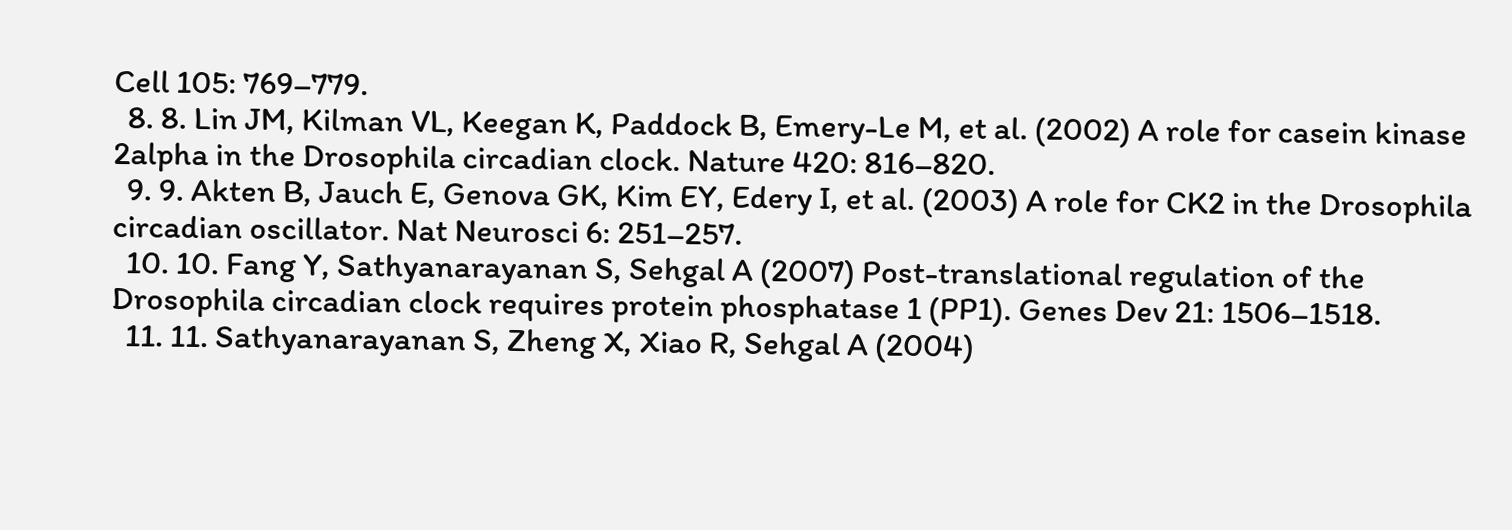Cell 105: 769–779.
  8. 8. Lin JM, Kilman VL, Keegan K, Paddock B, Emery-Le M, et al. (2002) A role for casein kinase 2alpha in the Drosophila circadian clock. Nature 420: 816–820.
  9. 9. Akten B, Jauch E, Genova GK, Kim EY, Edery I, et al. (2003) A role for CK2 in the Drosophila circadian oscillator. Nat Neurosci 6: 251–257.
  10. 10. Fang Y, Sathyanarayanan S, Sehgal A (2007) Post-translational regulation of the Drosophila circadian clock requires protein phosphatase 1 (PP1). Genes Dev 21: 1506–1518.
  11. 11. Sathyanarayanan S, Zheng X, Xiao R, Sehgal A (2004)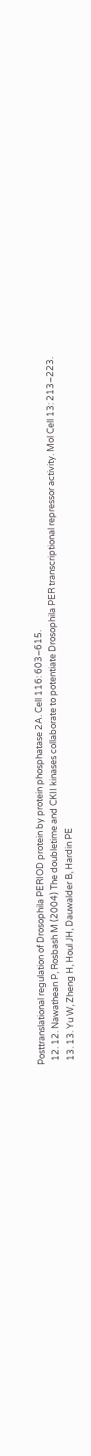Posttranslational regulation of Drosophila PERIOD protein by protein phosphatase 2A. Cell 116: 603–615.
  12. 12. Nawathean P, Rosbash M (2004) The doubletime and CKII kinases collaborate to potentiate Drosophila PER transcriptional repressor activity. Mol Cell 13: 213–223.
  13. 13. Yu W, Zheng H, Houl JH, Dauwalder B, Hardin PE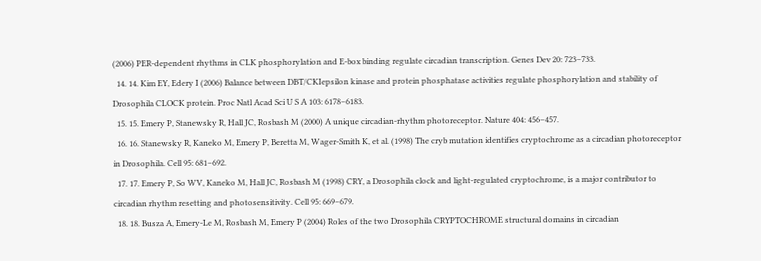(2006) PER-dependent rhythms in CLK phosphorylation and E-box binding regulate circadian transcription. Genes Dev 20: 723–733.
  14. 14. Kim EY, Edery I (2006) Balance between DBT/CKIepsilon kinase and protein phosphatase activities regulate phosphorylation and stability of Drosophila CLOCK protein. Proc Natl Acad Sci U S A 103: 6178–6183.
  15. 15. Emery P, Stanewsky R, Hall JC, Rosbash M (2000) A unique circadian-rhythm photoreceptor. Nature 404: 456–457.
  16. 16. Stanewsky R, Kaneko M, Emery P, Beretta M, Wager-Smith K, et al. (1998) The cryb mutation identifies cryptochrome as a circadian photoreceptor in Drosophila. Cell 95: 681–692.
  17. 17. Emery P, So WV, Kaneko M, Hall JC, Rosbash M (1998) CRY, a Drosophila clock and light-regulated cryptochrome, is a major contributor to circadian rhythm resetting and photosensitivity. Cell 95: 669–679.
  18. 18. Busza A, Emery-Le M, Rosbash M, Emery P (2004) Roles of the two Drosophila CRYPTOCHROME structural domains in circadian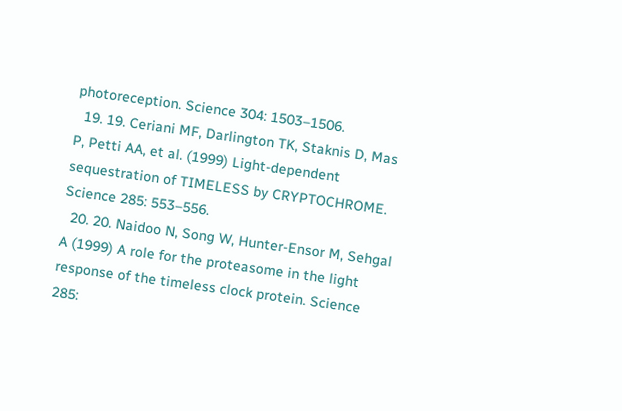photoreception. Science 304: 1503–1506.
  19. 19. Ceriani MF, Darlington TK, Staknis D, Mas P, Petti AA, et al. (1999) Light-dependent sequestration of TIMELESS by CRYPTOCHROME. Science 285: 553–556.
  20. 20. Naidoo N, Song W, Hunter-Ensor M, Sehgal A (1999) A role for the proteasome in the light response of the timeless clock protein. Science 285: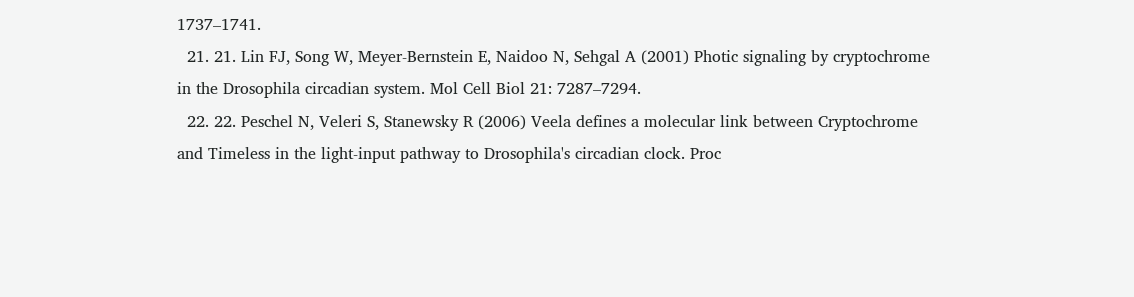1737–1741.
  21. 21. Lin FJ, Song W, Meyer-Bernstein E, Naidoo N, Sehgal A (2001) Photic signaling by cryptochrome in the Drosophila circadian system. Mol Cell Biol 21: 7287–7294.
  22. 22. Peschel N, Veleri S, Stanewsky R (2006) Veela defines a molecular link between Cryptochrome and Timeless in the light-input pathway to Drosophila's circadian clock. Proc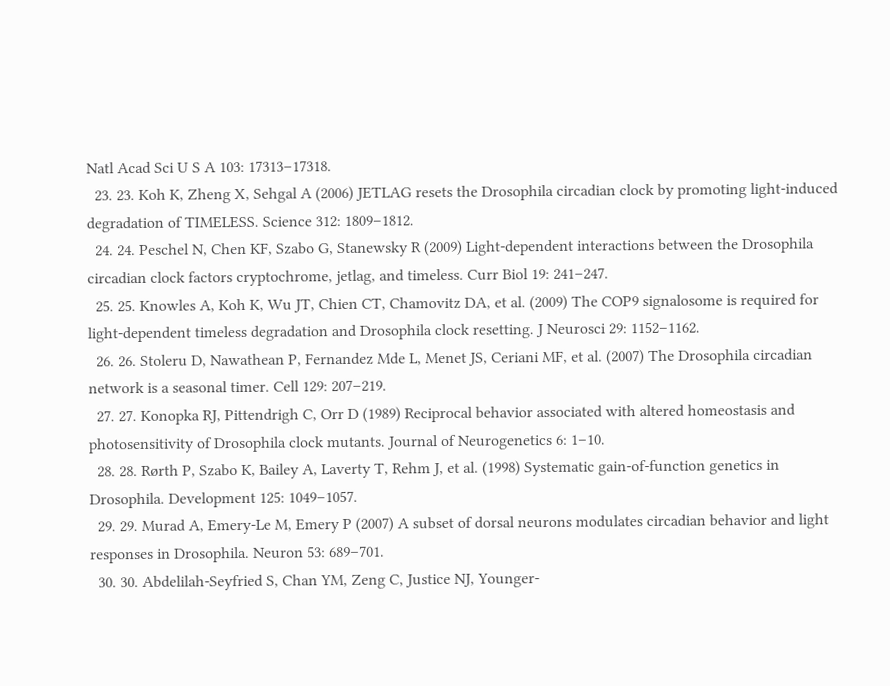Natl Acad Sci U S A 103: 17313–17318.
  23. 23. Koh K, Zheng X, Sehgal A (2006) JETLAG resets the Drosophila circadian clock by promoting light-induced degradation of TIMELESS. Science 312: 1809–1812.
  24. 24. Peschel N, Chen KF, Szabo G, Stanewsky R (2009) Light-dependent interactions between the Drosophila circadian clock factors cryptochrome, jetlag, and timeless. Curr Biol 19: 241–247.
  25. 25. Knowles A, Koh K, Wu JT, Chien CT, Chamovitz DA, et al. (2009) The COP9 signalosome is required for light-dependent timeless degradation and Drosophila clock resetting. J Neurosci 29: 1152–1162.
  26. 26. Stoleru D, Nawathean P, Fernandez Mde L, Menet JS, Ceriani MF, et al. (2007) The Drosophila circadian network is a seasonal timer. Cell 129: 207–219.
  27. 27. Konopka RJ, Pittendrigh C, Orr D (1989) Reciprocal behavior associated with altered homeostasis and photosensitivity of Drosophila clock mutants. Journal of Neurogenetics 6: 1–10.
  28. 28. Rørth P, Szabo K, Bailey A, Laverty T, Rehm J, et al. (1998) Systematic gain-of-function genetics in Drosophila. Development 125: 1049–1057.
  29. 29. Murad A, Emery-Le M, Emery P (2007) A subset of dorsal neurons modulates circadian behavior and light responses in Drosophila. Neuron 53: 689–701.
  30. 30. Abdelilah-Seyfried S, Chan YM, Zeng C, Justice NJ, Younger-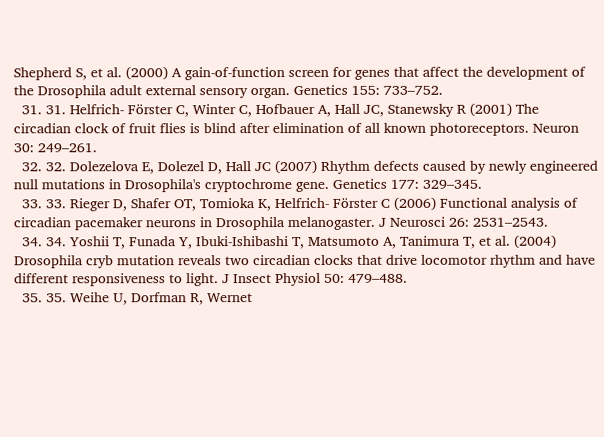Shepherd S, et al. (2000) A gain-of-function screen for genes that affect the development of the Drosophila adult external sensory organ. Genetics 155: 733–752.
  31. 31. Helfrich- Förster C, Winter C, Hofbauer A, Hall JC, Stanewsky R (2001) The circadian clock of fruit flies is blind after elimination of all known photoreceptors. Neuron 30: 249–261.
  32. 32. Dolezelova E, Dolezel D, Hall JC (2007) Rhythm defects caused by newly engineered null mutations in Drosophila's cryptochrome gene. Genetics 177: 329–345.
  33. 33. Rieger D, Shafer OT, Tomioka K, Helfrich- Förster C (2006) Functional analysis of circadian pacemaker neurons in Drosophila melanogaster. J Neurosci 26: 2531–2543.
  34. 34. Yoshii T, Funada Y, Ibuki-Ishibashi T, Matsumoto A, Tanimura T, et al. (2004) Drosophila cryb mutation reveals two circadian clocks that drive locomotor rhythm and have different responsiveness to light. J Insect Physiol 50: 479–488.
  35. 35. Weihe U, Dorfman R, Wernet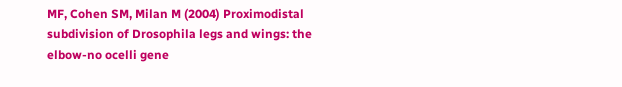MF, Cohen SM, Milan M (2004) Proximodistal subdivision of Drosophila legs and wings: the elbow-no ocelli gene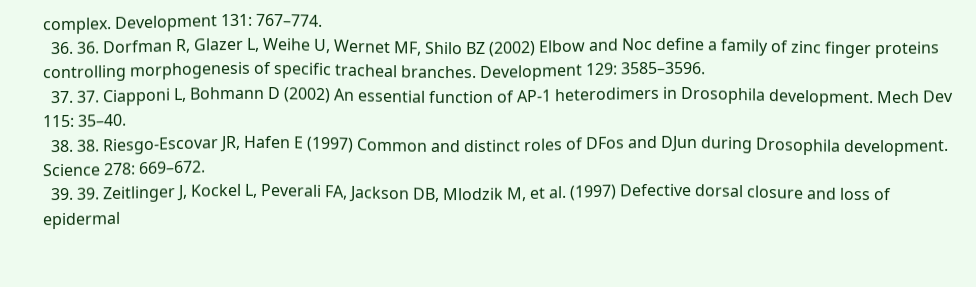complex. Development 131: 767–774.
  36. 36. Dorfman R, Glazer L, Weihe U, Wernet MF, Shilo BZ (2002) Elbow and Noc define a family of zinc finger proteins controlling morphogenesis of specific tracheal branches. Development 129: 3585–3596.
  37. 37. Ciapponi L, Bohmann D (2002) An essential function of AP-1 heterodimers in Drosophila development. Mech Dev 115: 35–40.
  38. 38. Riesgo-Escovar JR, Hafen E (1997) Common and distinct roles of DFos and DJun during Drosophila development. Science 278: 669–672.
  39. 39. Zeitlinger J, Kockel L, Peverali FA, Jackson DB, Mlodzik M, et al. (1997) Defective dorsal closure and loss of epidermal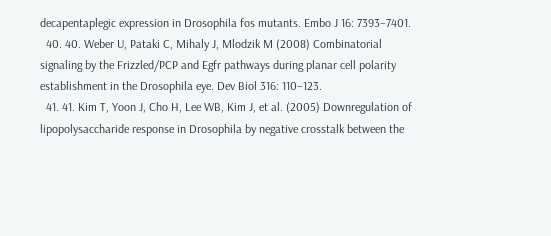decapentaplegic expression in Drosophila fos mutants. Embo J 16: 7393–7401.
  40. 40. Weber U, Pataki C, Mihaly J, Mlodzik M (2008) Combinatorial signaling by the Frizzled/PCP and Egfr pathways during planar cell polarity establishment in the Drosophila eye. Dev Biol 316: 110–123.
  41. 41. Kim T, Yoon J, Cho H, Lee WB, Kim J, et al. (2005) Downregulation of lipopolysaccharide response in Drosophila by negative crosstalk between the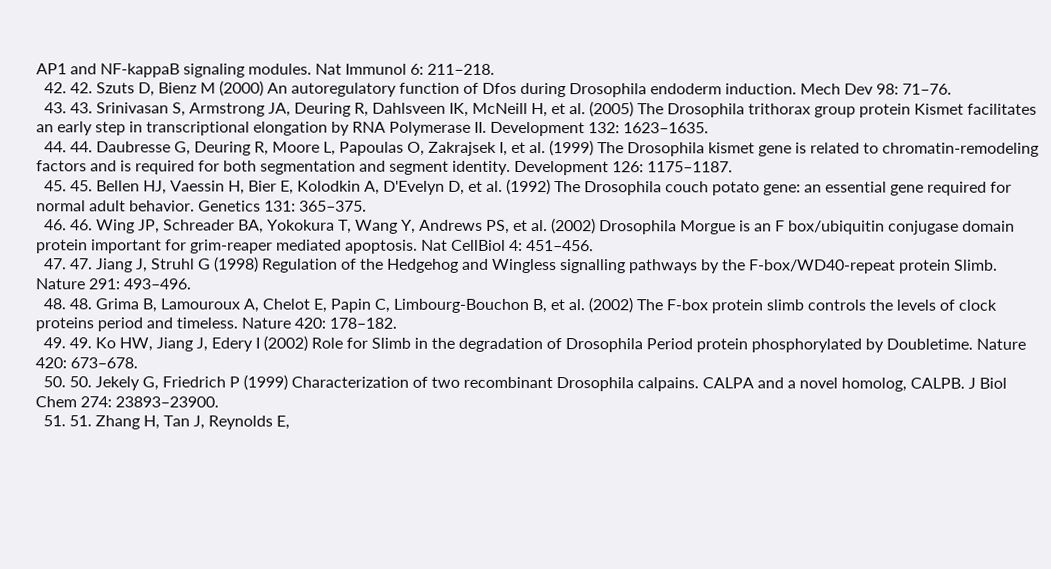AP1 and NF-kappaB signaling modules. Nat Immunol 6: 211–218.
  42. 42. Szuts D, Bienz M (2000) An autoregulatory function of Dfos during Drosophila endoderm induction. Mech Dev 98: 71–76.
  43. 43. Srinivasan S, Armstrong JA, Deuring R, Dahlsveen IK, McNeill H, et al. (2005) The Drosophila trithorax group protein Kismet facilitates an early step in transcriptional elongation by RNA Polymerase II. Development 132: 1623–1635.
  44. 44. Daubresse G, Deuring R, Moore L, Papoulas O, Zakrajsek I, et al. (1999) The Drosophila kismet gene is related to chromatin-remodeling factors and is required for both segmentation and segment identity. Development 126: 1175–1187.
  45. 45. Bellen HJ, Vaessin H, Bier E, Kolodkin A, D'Evelyn D, et al. (1992) The Drosophila couch potato gene: an essential gene required for normal adult behavior. Genetics 131: 365–375.
  46. 46. Wing JP, Schreader BA, Yokokura T, Wang Y, Andrews PS, et al. (2002) Drosophila Morgue is an F box/ubiquitin conjugase domain protein important for grim-reaper mediated apoptosis. Nat CellBiol 4: 451–456.
  47. 47. Jiang J, Struhl G (1998) Regulation of the Hedgehog and Wingless signalling pathways by the F-box/WD40-repeat protein Slimb. Nature 291: 493–496.
  48. 48. Grima B, Lamouroux A, Chelot E, Papin C, Limbourg-Bouchon B, et al. (2002) The F-box protein slimb controls the levels of clock proteins period and timeless. Nature 420: 178–182.
  49. 49. Ko HW, Jiang J, Edery I (2002) Role for Slimb in the degradation of Drosophila Period protein phosphorylated by Doubletime. Nature 420: 673–678.
  50. 50. Jekely G, Friedrich P (1999) Characterization of two recombinant Drosophila calpains. CALPA and a novel homolog, CALPB. J Biol Chem 274: 23893–23900.
  51. 51. Zhang H, Tan J, Reynolds E,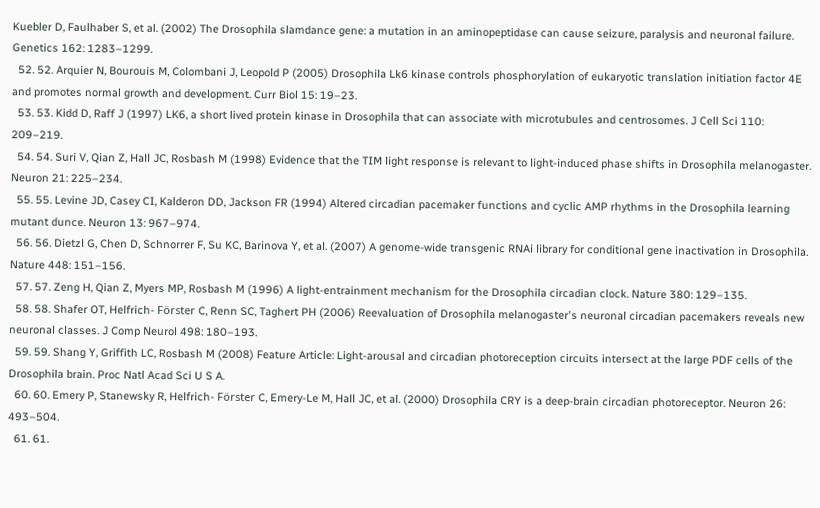Kuebler D, Faulhaber S, et al. (2002) The Drosophila slamdance gene: a mutation in an aminopeptidase can cause seizure, paralysis and neuronal failure. Genetics 162: 1283–1299.
  52. 52. Arquier N, Bourouis M, Colombani J, Leopold P (2005) Drosophila Lk6 kinase controls phosphorylation of eukaryotic translation initiation factor 4E and promotes normal growth and development. Curr Biol 15: 19–23.
  53. 53. Kidd D, Raff J (1997) LK6, a short lived protein kinase in Drosophila that can associate with microtubules and centrosomes. J Cell Sci 110: 209–219.
  54. 54. Suri V, Qian Z, Hall JC, Rosbash M (1998) Evidence that the TIM light response is relevant to light-induced phase shifts in Drosophila melanogaster. Neuron 21: 225–234.
  55. 55. Levine JD, Casey CI, Kalderon DD, Jackson FR (1994) Altered circadian pacemaker functions and cyclic AMP rhythms in the Drosophila learning mutant dunce. Neuron 13: 967–974.
  56. 56. Dietzl G, Chen D, Schnorrer F, Su KC, Barinova Y, et al. (2007) A genome-wide transgenic RNAi library for conditional gene inactivation in Drosophila. Nature 448: 151–156.
  57. 57. Zeng H, Qian Z, Myers MP, Rosbash M (1996) A light-entrainment mechanism for the Drosophila circadian clock. Nature 380: 129–135.
  58. 58. Shafer OT, Helfrich- Förster C, Renn SC, Taghert PH (2006) Reevaluation of Drosophila melanogaster's neuronal circadian pacemakers reveals new neuronal classes. J Comp Neurol 498: 180–193.
  59. 59. Shang Y, Griffith LC, Rosbash M (2008) Feature Article: Light-arousal and circadian photoreception circuits intersect at the large PDF cells of the Drosophila brain. Proc Natl Acad Sci U S A.
  60. 60. Emery P, Stanewsky R, Helfrich- Förster C, Emery-Le M, Hall JC, et al. (2000) Drosophila CRY is a deep-brain circadian photoreceptor. Neuron 26: 493–504.
  61. 61.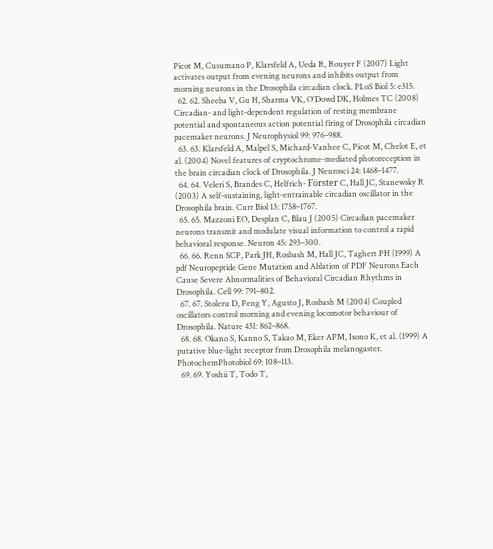Picot M, Cusumano P, Klarsfeld A, Ueda R, Rouyer F (2007) Light activates output from evening neurons and inhibits output from morning neurons in the Drosophila circadian clock. PLoS Biol 5: e315.
  62. 62. Sheeba V, Gu H, Sharma VK, O'Dowd DK, Holmes TC (2008) Circadian- and light-dependent regulation of resting membrane potential and spontaneous action potential firing of Drosophila circadian pacemaker neurons. J Neurophysiol 99: 976–988.
  63. 63. Klarsfeld A, Malpel S, Michard-Vanhee C, Picot M, Chelot E, et al. (2004) Novel features of cryptochrome-mediated photoreception in the brain circadian clock of Drosophila. J Neurosci 24: 1468–1477.
  64. 64. Veleri S, Brandes C, Helfrich- Förster C, Hall JC, Stanewsky R (2003) A self-sustaining, light-entrainable circadian oscillator in the Drosophila brain. Curr Biol 13: 1758–1767.
  65. 65. Mazzoni EO, Desplan C, Blau J (2005) Circadian pacemaker neurons transmit and modulate visual information to control a rapid behavioral response. Neuron 45: 293–300.
  66. 66. Renn SCP, Park JH, Rosbash M, Hall JC, Taghert PH (1999) A pdf Neuropeptide Gene Mutation and Ablation of PDF Neurons Each Cause Severe Abnormalities of Behavioral Circadian Rhythms in Drosophila. Cell 99: 791–802.
  67. 67. Stoleru D, Peng Y, Agusto J, Rosbash M (2004) Coupled oscillators control morning and evening locomotor behaviour of Drosophila. Nature 431: 862–868.
  68. 68. Okano S, Kanno S, Takao M, Eker APM, Isono K, et al. (1999) A putative blue-light receptor from Drosophila melanogaster. PhotochemPhotobiol 69: 108–113.
  69. 69. Yoshii T, Todo T,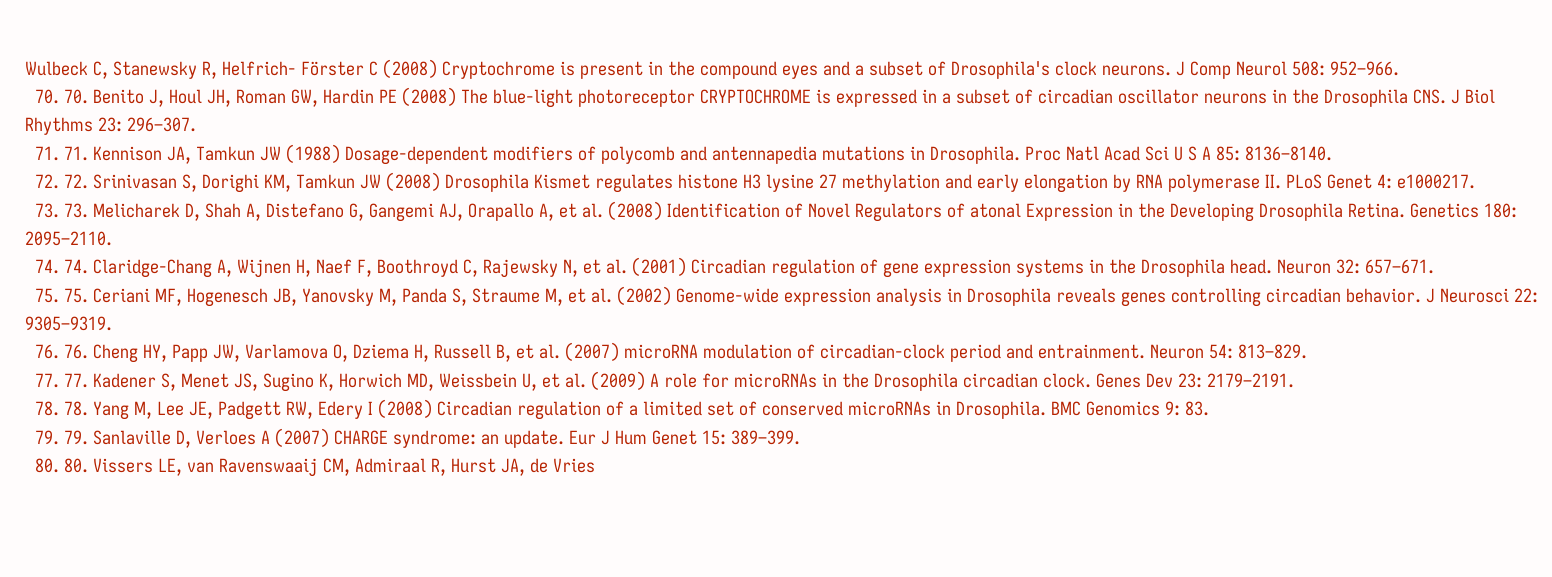Wulbeck C, Stanewsky R, Helfrich- Förster C (2008) Cryptochrome is present in the compound eyes and a subset of Drosophila's clock neurons. J Comp Neurol 508: 952–966.
  70. 70. Benito J, Houl JH, Roman GW, Hardin PE (2008) The blue-light photoreceptor CRYPTOCHROME is expressed in a subset of circadian oscillator neurons in the Drosophila CNS. J Biol Rhythms 23: 296–307.
  71. 71. Kennison JA, Tamkun JW (1988) Dosage-dependent modifiers of polycomb and antennapedia mutations in Drosophila. Proc Natl Acad Sci U S A 85: 8136–8140.
  72. 72. Srinivasan S, Dorighi KM, Tamkun JW (2008) Drosophila Kismet regulates histone H3 lysine 27 methylation and early elongation by RNA polymerase II. PLoS Genet 4: e1000217.
  73. 73. Melicharek D, Shah A, Distefano G, Gangemi AJ, Orapallo A, et al. (2008) Identification of Novel Regulators of atonal Expression in the Developing Drosophila Retina. Genetics 180: 2095–2110.
  74. 74. Claridge-Chang A, Wijnen H, Naef F, Boothroyd C, Rajewsky N, et al. (2001) Circadian regulation of gene expression systems in the Drosophila head. Neuron 32: 657–671.
  75. 75. Ceriani MF, Hogenesch JB, Yanovsky M, Panda S, Straume M, et al. (2002) Genome-wide expression analysis in Drosophila reveals genes controlling circadian behavior. J Neurosci 22: 9305–9319.
  76. 76. Cheng HY, Papp JW, Varlamova O, Dziema H, Russell B, et al. (2007) microRNA modulation of circadian-clock period and entrainment. Neuron 54: 813–829.
  77. 77. Kadener S, Menet JS, Sugino K, Horwich MD, Weissbein U, et al. (2009) A role for microRNAs in the Drosophila circadian clock. Genes Dev 23: 2179–2191.
  78. 78. Yang M, Lee JE, Padgett RW, Edery I (2008) Circadian regulation of a limited set of conserved microRNAs in Drosophila. BMC Genomics 9: 83.
  79. 79. Sanlaville D, Verloes A (2007) CHARGE syndrome: an update. Eur J Hum Genet 15: 389–399.
  80. 80. Vissers LE, van Ravenswaaij CM, Admiraal R, Hurst JA, de Vries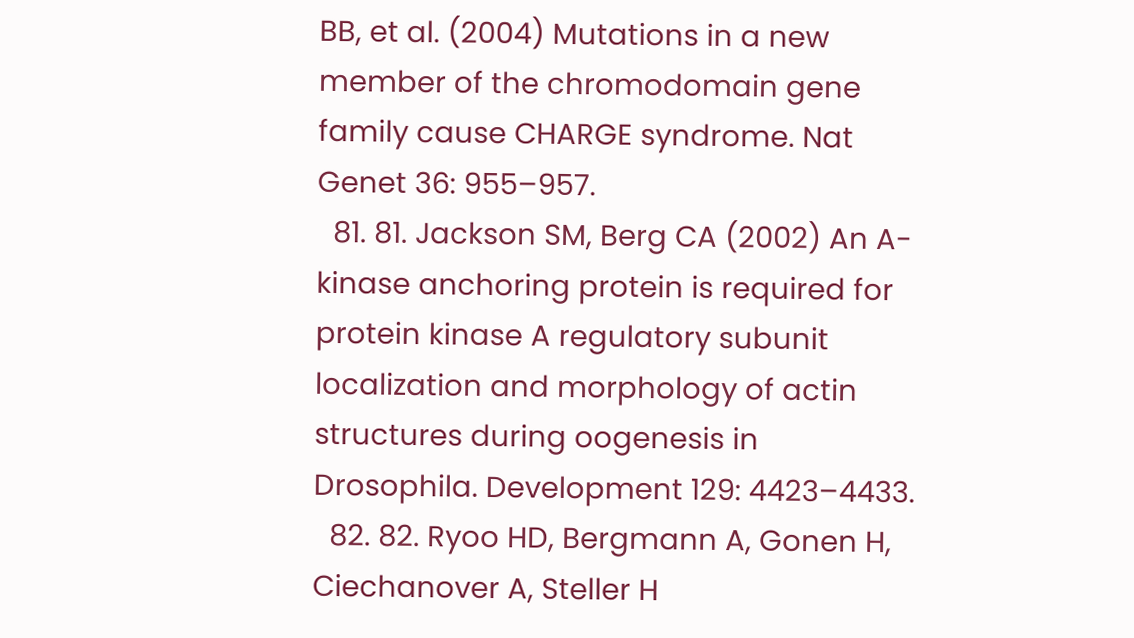BB, et al. (2004) Mutations in a new member of the chromodomain gene family cause CHARGE syndrome. Nat Genet 36: 955–957.
  81. 81. Jackson SM, Berg CA (2002) An A-kinase anchoring protein is required for protein kinase A regulatory subunit localization and morphology of actin structures during oogenesis in Drosophila. Development 129: 4423–4433.
  82. 82. Ryoo HD, Bergmann A, Gonen H, Ciechanover A, Steller H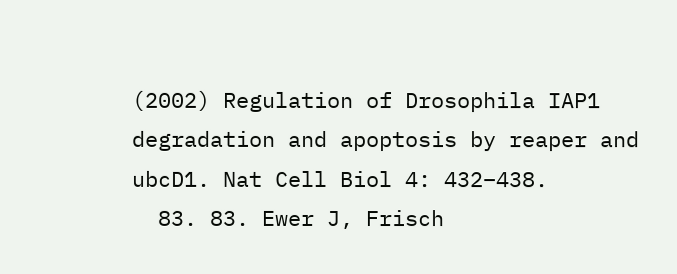(2002) Regulation of Drosophila IAP1 degradation and apoptosis by reaper and ubcD1. Nat Cell Biol 4: 432–438.
  83. 83. Ewer J, Frisch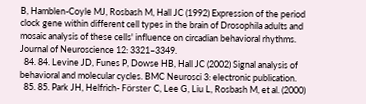B, Hamblen-Coyle MJ, Rosbash M, Hall JC (1992) Expression of the period clock gene within different cell types in the brain of Drosophila adults and mosaic analysis of these cells' influence on circadian behavioral rhythms. Journal of Neuroscience 12: 3321–3349.
  84. 84. Levine JD, Funes P, Dowse HB, Hall JC (2002) Signal analysis of behavioral and molecular cycles. BMC Neurosci 3: electronic publication.
  85. 85. Park JH, Helfrich- Förster C, Lee G, Liu L, Rosbash M, et al. (2000)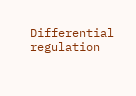Differential regulation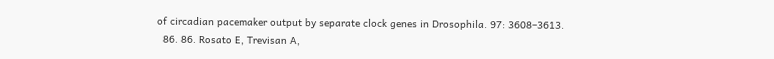of circadian pacemaker output by separate clock genes in Drosophila. 97: 3608–3613.
  86. 86. Rosato E, Trevisan A,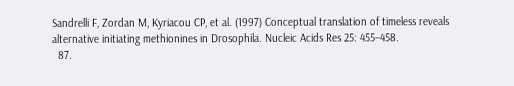Sandrelli F, Zordan M, Kyriacou CP, et al. (1997) Conceptual translation of timeless reveals alternative initiating methionines in Drosophila. Nucleic Acids Res 25: 455–458.
  87.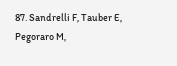87. Sandrelli F, Tauber E, Pegoraro M,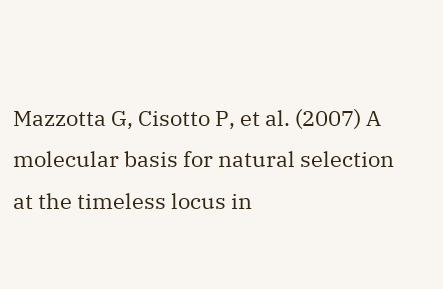Mazzotta G, Cisotto P, et al. (2007) A molecular basis for natural selection at the timeless locus in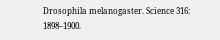Drosophila melanogaster. Science 316: 1898–1900.